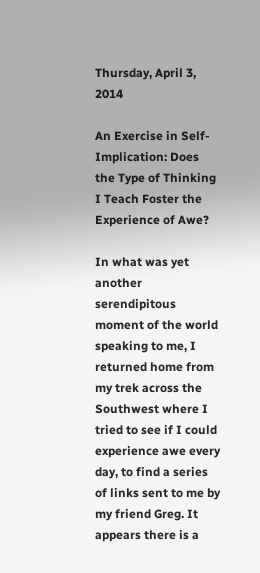Thursday, April 3, 2014

An Exercise in Self-Implication: Does the Type of Thinking I Teach Foster the Experience of Awe?

In what was yet another serendipitous moment of the world speaking to me, I returned home from my trek across the Southwest where I tried to see if I could experience awe every day, to find a series of links sent to me by my friend Greg. It appears there is a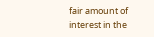fair amount of interest in the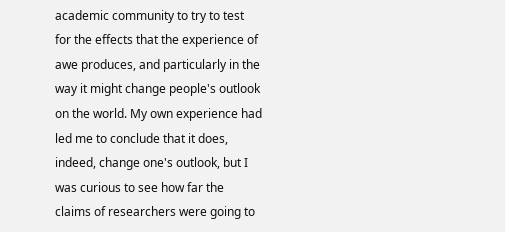academic community to try to test for the effects that the experience of awe produces, and particularly in the way it might change people's outlook on the world. My own experience had led me to conclude that it does, indeed, change one's outlook, but I was curious to see how far the claims of researchers were going to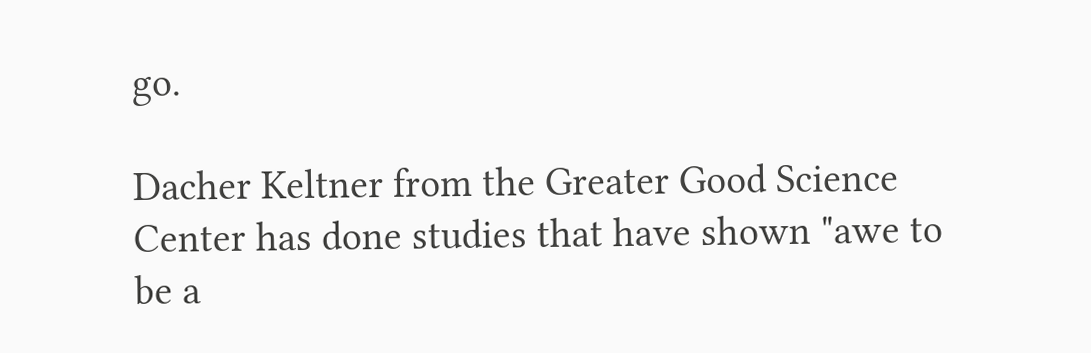go.

Dacher Keltner from the Greater Good Science Center has done studies that have shown "awe to be a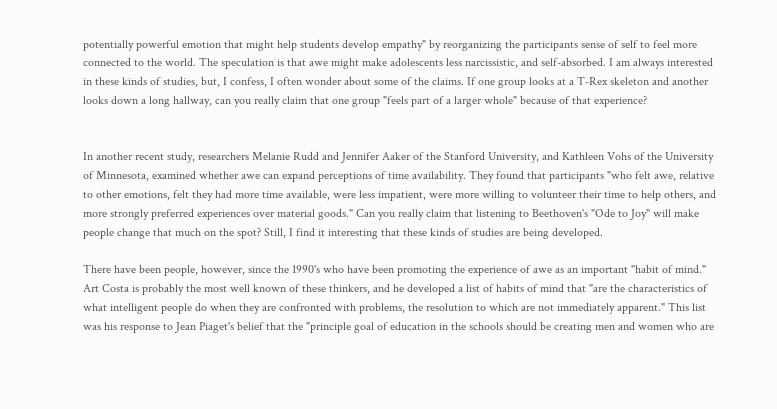potentially powerful emotion that might help students develop empathy" by reorganizing the participants sense of self to feel more connected to the world. The speculation is that awe might make adolescents less narcissistic, and self-absorbed. I am always interested in these kinds of studies, but, I confess, I often wonder about some of the claims. If one group looks at a T-Rex skeleton and another looks down a long hallway, can you really claim that one group "feels part of a larger whole" because of that experience?


In another recent study, researchers Melanie Rudd and Jennifer Aaker of the Stanford University, and Kathleen Vohs of the University of Minnesota, examined whether awe can expand perceptions of time availability. They found that participants "who felt awe, relative to other emotions, felt they had more time available, were less impatient, were more willing to volunteer their time to help others, and more strongly preferred experiences over material goods." Can you really claim that listening to Beethoven's "Ode to Joy" will make people change that much on the spot? Still, I find it interesting that these kinds of studies are being developed.

There have been people, however, since the 1990's who have been promoting the experience of awe as an important "habit of mind." Art Costa is probably the most well known of these thinkers, and he developed a list of habits of mind that "are the characteristics of what intelligent people do when they are confronted with problems, the resolution to which are not immediately apparent." This list was his response to Jean Piaget's belief that the "principle goal of education in the schools should be creating men and women who are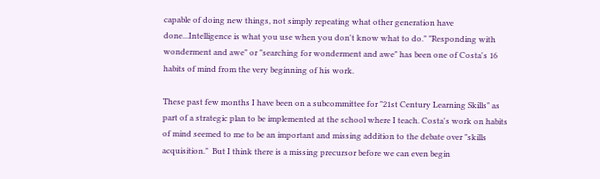capable of doing new things, not simply repeating what other generation have done...Intelligence is what you use when you don't know what to do." "Responding with wonderment and awe" or "searching for wonderment and awe" has been one of Costa's 16 habits of mind from the very beginning of his work.

These past few months I have been on a subcommittee for "21st Century Learning Skills" as part of a strategic plan to be implemented at the school where I teach. Costa's work on habits of mind seemed to me to be an important and missing addition to the debate over "skills acquisition."  But I think there is a missing precursor before we can even begin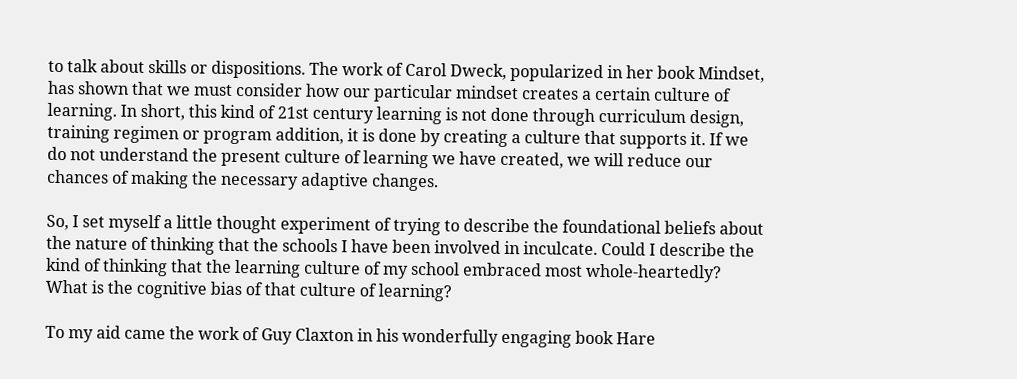to talk about skills or dispositions. The work of Carol Dweck, popularized in her book Mindset, has shown that we must consider how our particular mindset creates a certain culture of learning. In short, this kind of 21st century learning is not done through curriculum design, training regimen or program addition, it is done by creating a culture that supports it. If we do not understand the present culture of learning we have created, we will reduce our chances of making the necessary adaptive changes.

So, I set myself a little thought experiment of trying to describe the foundational beliefs about the nature of thinking that the schools I have been involved in inculcate. Could I describe the kind of thinking that the learning culture of my school embraced most whole-heartedly?  What is the cognitive bias of that culture of learning?

To my aid came the work of Guy Claxton in his wonderfully engaging book Hare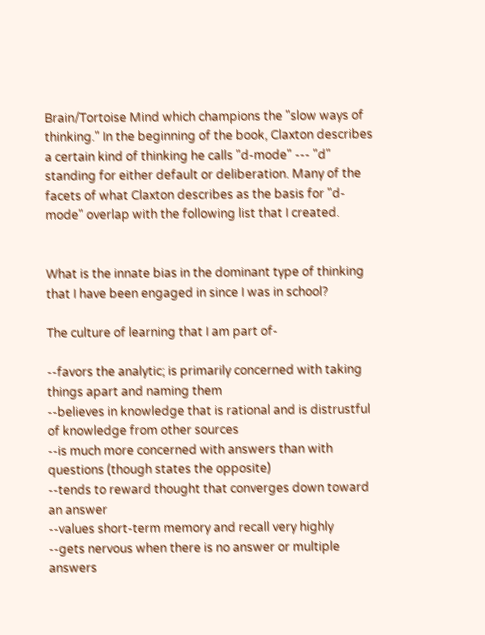Brain/Tortoise Mind which champions the "slow ways of thinking." In the beginning of the book, Claxton describes a certain kind of thinking he calls "d-mode" --- "d" standing for either default or deliberation. Many of the facets of what Claxton describes as the basis for "d-mode" overlap with the following list that I created.


What is the innate bias in the dominant type of thinking that I have been engaged in since I was in school?

The culture of learning that I am part of-

--favors the analytic; is primarily concerned with taking things apart and naming them
--believes in knowledge that is rational and is distrustful of knowledge from other sources
--is much more concerned with answers than with questions (though states the opposite)
--tends to reward thought that converges down toward an answer
--values short-term memory and recall very highly
--gets nervous when there is no answer or multiple answers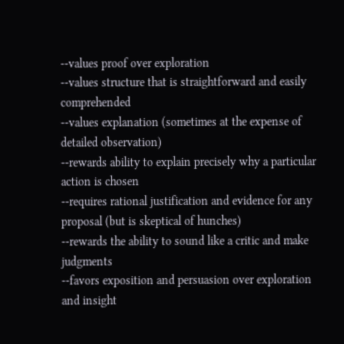--values proof over exploration
--values structure that is straightforward and easily comprehended
--values explanation (sometimes at the expense of detailed observation)
--rewards ability to explain precisely why a particular action is chosen
--requires rational justification and evidence for any proposal (but is skeptical of hunches)
--rewards the ability to sound like a critic and make judgments
--favors exposition and persuasion over exploration and insight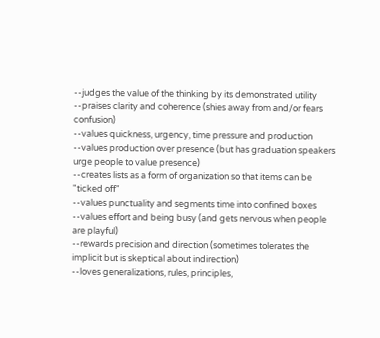--judges the value of the thinking by its demonstrated utility
--praises clarity and coherence (shies away from and/or fears confusion)
--values quickness, urgency, time pressure and production
--values production over presence (but has graduation speakers urge people to value presence)
--creates lists as a form of organization so that items can be "ticked off"
--values punctuality and segments time into confined boxes
--values effort and being busy (and gets nervous when people are playful)
--rewards precision and direction (sometimes tolerates the implicit but is skeptical about indirection)
--loves generalizations, rules, principles,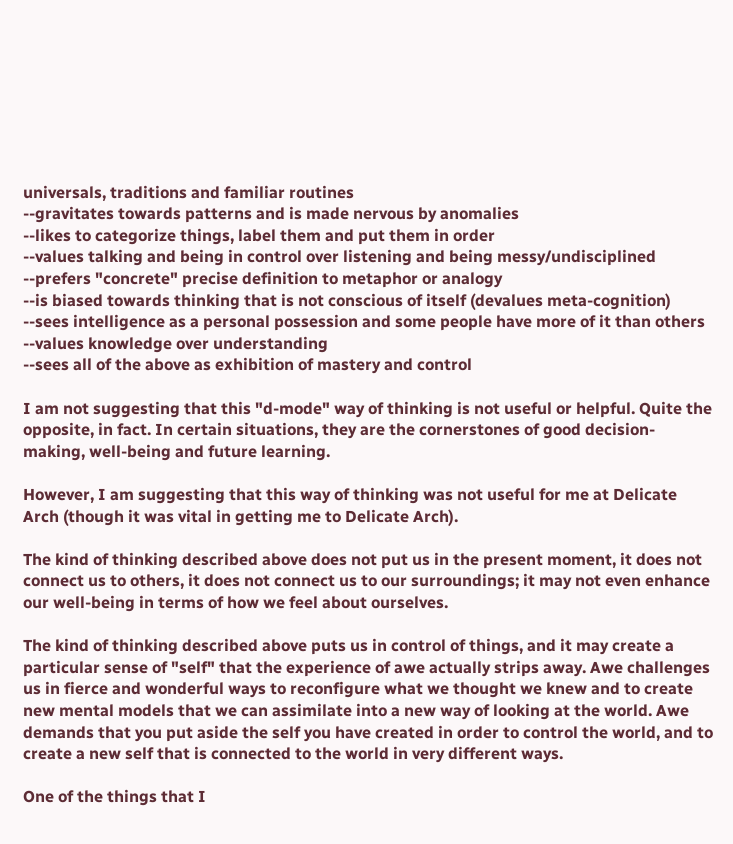universals, traditions and familiar routines
--gravitates towards patterns and is made nervous by anomalies
--likes to categorize things, label them and put them in order
--values talking and being in control over listening and being messy/undisciplined
--prefers "concrete" precise definition to metaphor or analogy
--is biased towards thinking that is not conscious of itself (devalues meta-cognition)
--sees intelligence as a personal possession and some people have more of it than others
--values knowledge over understanding
--sees all of the above as exhibition of mastery and control

I am not suggesting that this "d-mode" way of thinking is not useful or helpful. Quite the opposite, in fact. In certain situations, they are the cornerstones of good decision-making, well-being and future learning.

However, I am suggesting that this way of thinking was not useful for me at Delicate Arch (though it was vital in getting me to Delicate Arch).

The kind of thinking described above does not put us in the present moment, it does not connect us to others, it does not connect us to our surroundings; it may not even enhance our well-being in terms of how we feel about ourselves.

The kind of thinking described above puts us in control of things, and it may create a particular sense of "self" that the experience of awe actually strips away. Awe challenges us in fierce and wonderful ways to reconfigure what we thought we knew and to create new mental models that we can assimilate into a new way of looking at the world. Awe demands that you put aside the self you have created in order to control the world, and to create a new self that is connected to the world in very different ways.

One of the things that I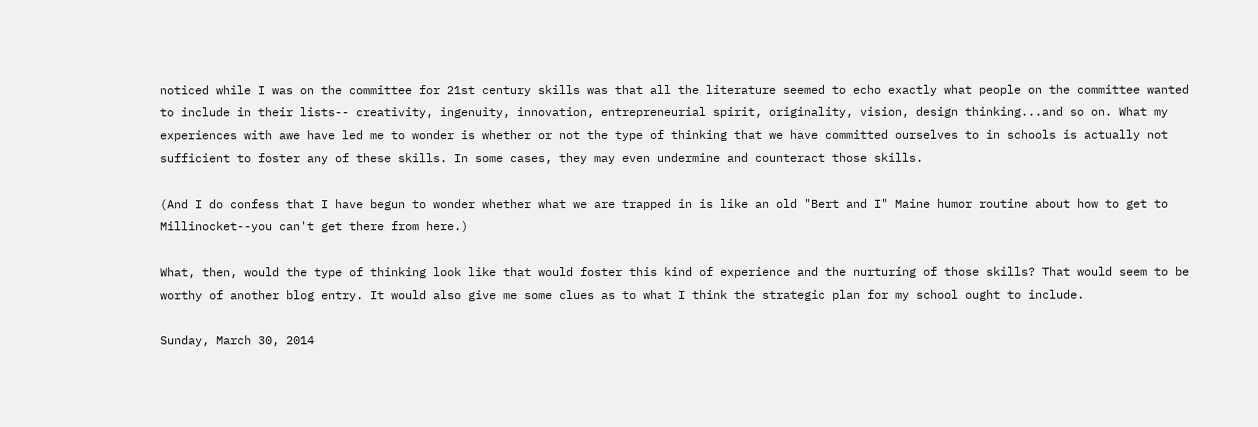noticed while I was on the committee for 21st century skills was that all the literature seemed to echo exactly what people on the committee wanted to include in their lists-- creativity, ingenuity, innovation, entrepreneurial spirit, originality, vision, design thinking...and so on. What my experiences with awe have led me to wonder is whether or not the type of thinking that we have committed ourselves to in schools is actually not sufficient to foster any of these skills. In some cases, they may even undermine and counteract those skills.

(And I do confess that I have begun to wonder whether what we are trapped in is like an old "Bert and I" Maine humor routine about how to get to Millinocket--you can't get there from here.)

What, then, would the type of thinking look like that would foster this kind of experience and the nurturing of those skills? That would seem to be worthy of another blog entry. It would also give me some clues as to what I think the strategic plan for my school ought to include.

Sunday, March 30, 2014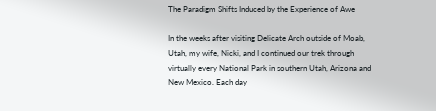The Paradigm Shifts Induced by the Experience of Awe

In the weeks after visiting Delicate Arch outside of Moab, Utah, my wife, Nicki, and I continued our trek through virtually every National Park in southern Utah, Arizona and New Mexico. Each day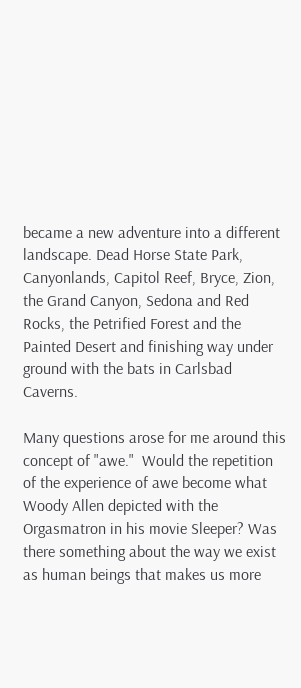became a new adventure into a different landscape. Dead Horse State Park, Canyonlands, Capitol Reef, Bryce, Zion, the Grand Canyon, Sedona and Red Rocks, the Petrified Forest and the Painted Desert and finishing way under ground with the bats in Carlsbad Caverns.

Many questions arose for me around this concept of "awe."  Would the repetition of the experience of awe become what Woody Allen depicted with the Orgasmatron in his movie Sleeper? Was there something about the way we exist as human beings that makes us more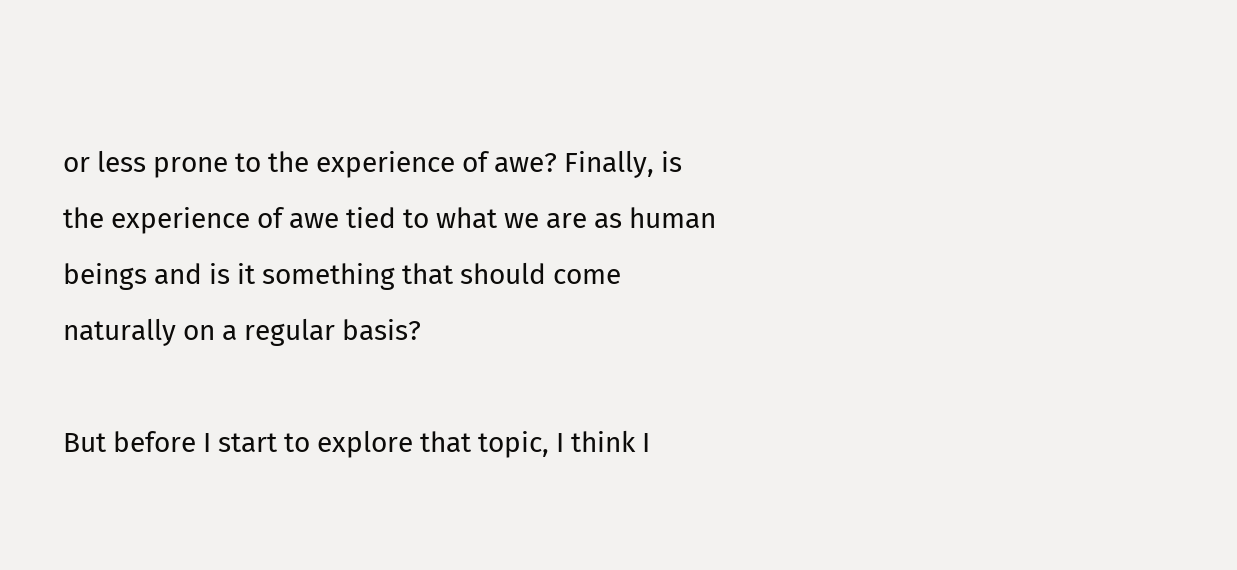or less prone to the experience of awe? Finally, is the experience of awe tied to what we are as human beings and is it something that should come naturally on a regular basis?

But before I start to explore that topic, I think I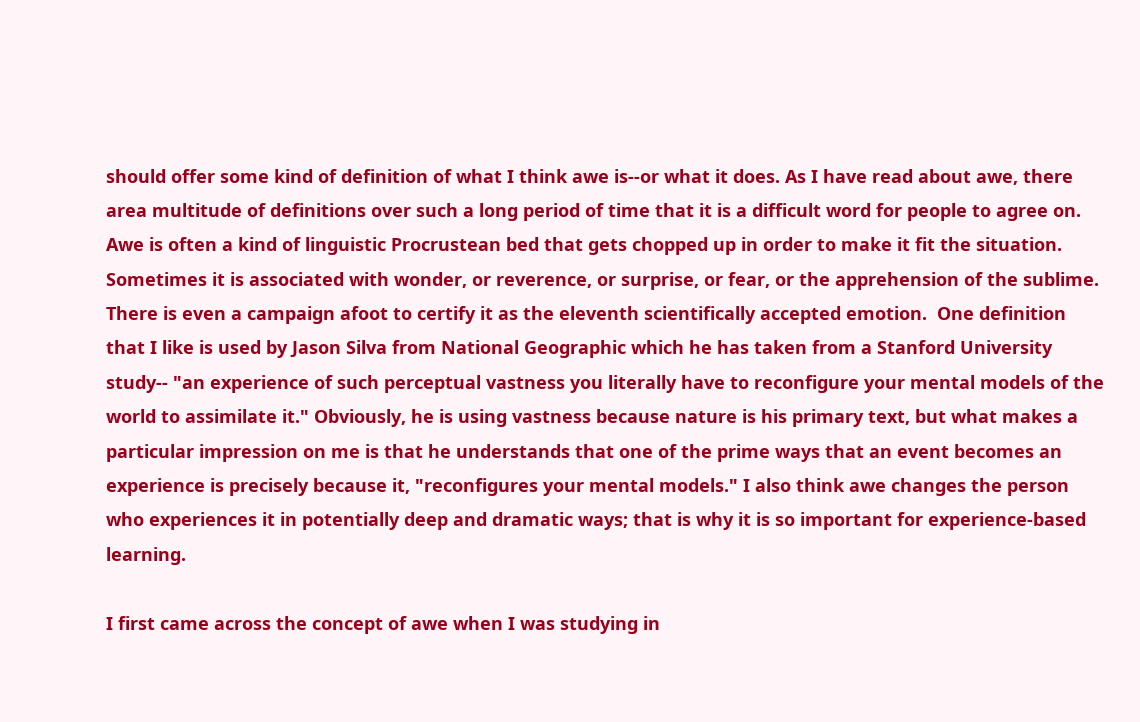should offer some kind of definition of what I think awe is--or what it does. As I have read about awe, there area multitude of definitions over such a long period of time that it is a difficult word for people to agree on. Awe is often a kind of linguistic Procrustean bed that gets chopped up in order to make it fit the situation. Sometimes it is associated with wonder, or reverence, or surprise, or fear, or the apprehension of the sublime. There is even a campaign afoot to certify it as the eleventh scientifically accepted emotion.  One definition that I like is used by Jason Silva from National Geographic which he has taken from a Stanford University study-- "an experience of such perceptual vastness you literally have to reconfigure your mental models of the world to assimilate it." Obviously, he is using vastness because nature is his primary text, but what makes a particular impression on me is that he understands that one of the prime ways that an event becomes an experience is precisely because it, "reconfigures your mental models." I also think awe changes the person who experiences it in potentially deep and dramatic ways; that is why it is so important for experience-based learning.

I first came across the concept of awe when I was studying in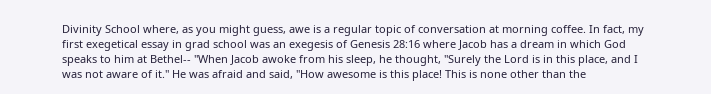Divinity School where, as you might guess, awe is a regular topic of conversation at morning coffee. In fact, my first exegetical essay in grad school was an exegesis of Genesis 28:16 where Jacob has a dream in which God speaks to him at Bethel-- "When Jacob awoke from his sleep, he thought, "Surely the Lord is in this place, and I was not aware of it." He was afraid and said, "How awesome is this place! This is none other than the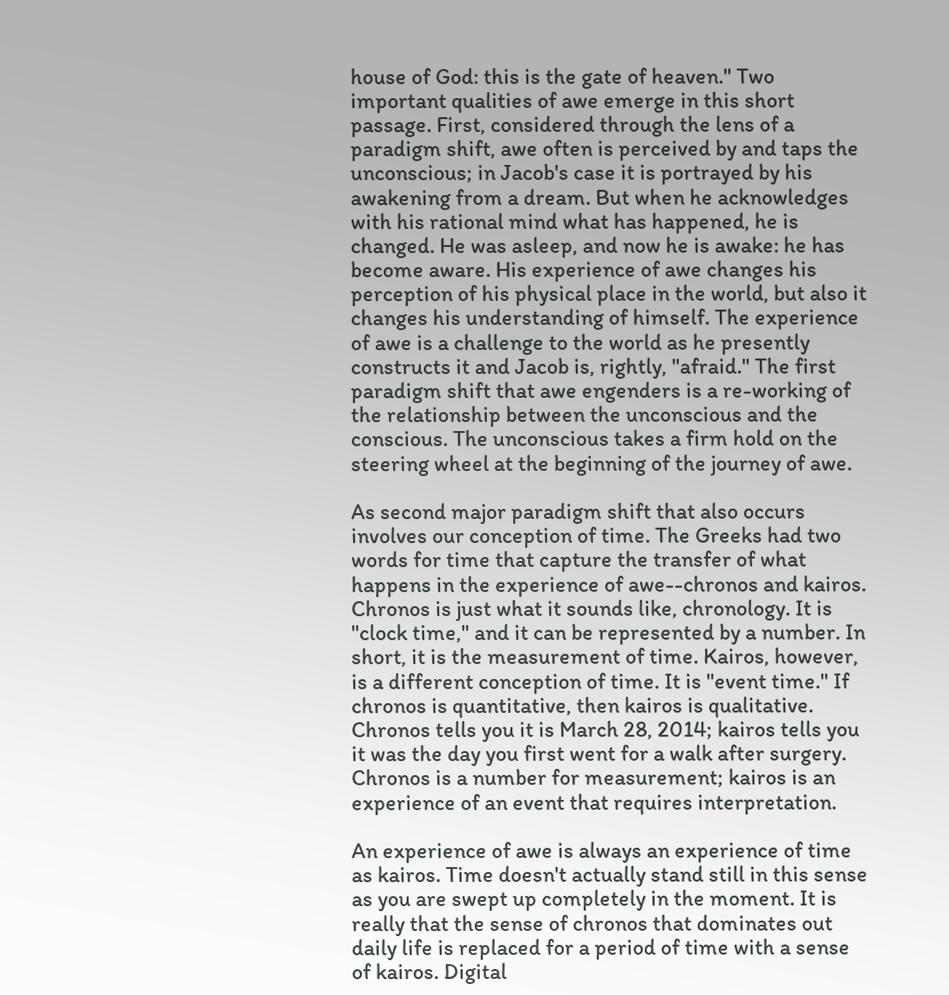house of God: this is the gate of heaven." Two important qualities of awe emerge in this short passage. First, considered through the lens of a paradigm shift, awe often is perceived by and taps the unconscious; in Jacob's case it is portrayed by his awakening from a dream. But when he acknowledges with his rational mind what has happened, he is changed. He was asleep, and now he is awake: he has become aware. His experience of awe changes his perception of his physical place in the world, but also it changes his understanding of himself. The experience of awe is a challenge to the world as he presently constructs it and Jacob is, rightly, "afraid." The first paradigm shift that awe engenders is a re-working of the relationship between the unconscious and the conscious. The unconscious takes a firm hold on the steering wheel at the beginning of the journey of awe.

As second major paradigm shift that also occurs involves our conception of time. The Greeks had two words for time that capture the transfer of what happens in the experience of awe--chronos and kairos. Chronos is just what it sounds like, chronology. It is "clock time," and it can be represented by a number. In short, it is the measurement of time. Kairos, however, is a different conception of time. It is "event time." If chronos is quantitative, then kairos is qualitative. Chronos tells you it is March 28, 2014; kairos tells you it was the day you first went for a walk after surgery. Chronos is a number for measurement; kairos is an experience of an event that requires interpretation.

An experience of awe is always an experience of time as kairos. Time doesn't actually stand still in this sense as you are swept up completely in the moment. It is really that the sense of chronos that dominates out daily life is replaced for a period of time with a sense of kairos. Digital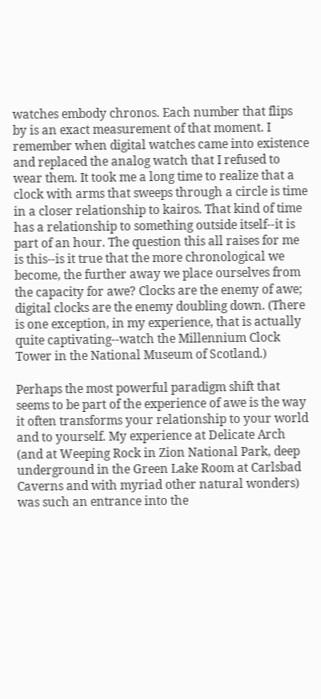watches embody chronos. Each number that flips by is an exact measurement of that moment. I remember when digital watches came into existence and replaced the analog watch that I refused to wear them. It took me a long time to realize that a clock with arms that sweeps through a circle is time in a closer relationship to kairos. That kind of time has a relationship to something outside itself--it is part of an hour. The question this all raises for me is this--is it true that the more chronological we become, the further away we place ourselves from the capacity for awe? Clocks are the enemy of awe; digital clocks are the enemy doubling down. (There is one exception, in my experience, that is actually quite captivating--watch the Millennium Clock Tower in the National Museum of Scotland.)

Perhaps the most powerful paradigm shift that seems to be part of the experience of awe is the way it often transforms your relationship to your world and to yourself. My experience at Delicate Arch (and at Weeping Rock in Zion National Park, deep underground in the Green Lake Room at Carlsbad Caverns and with myriad other natural wonders) was such an entrance into the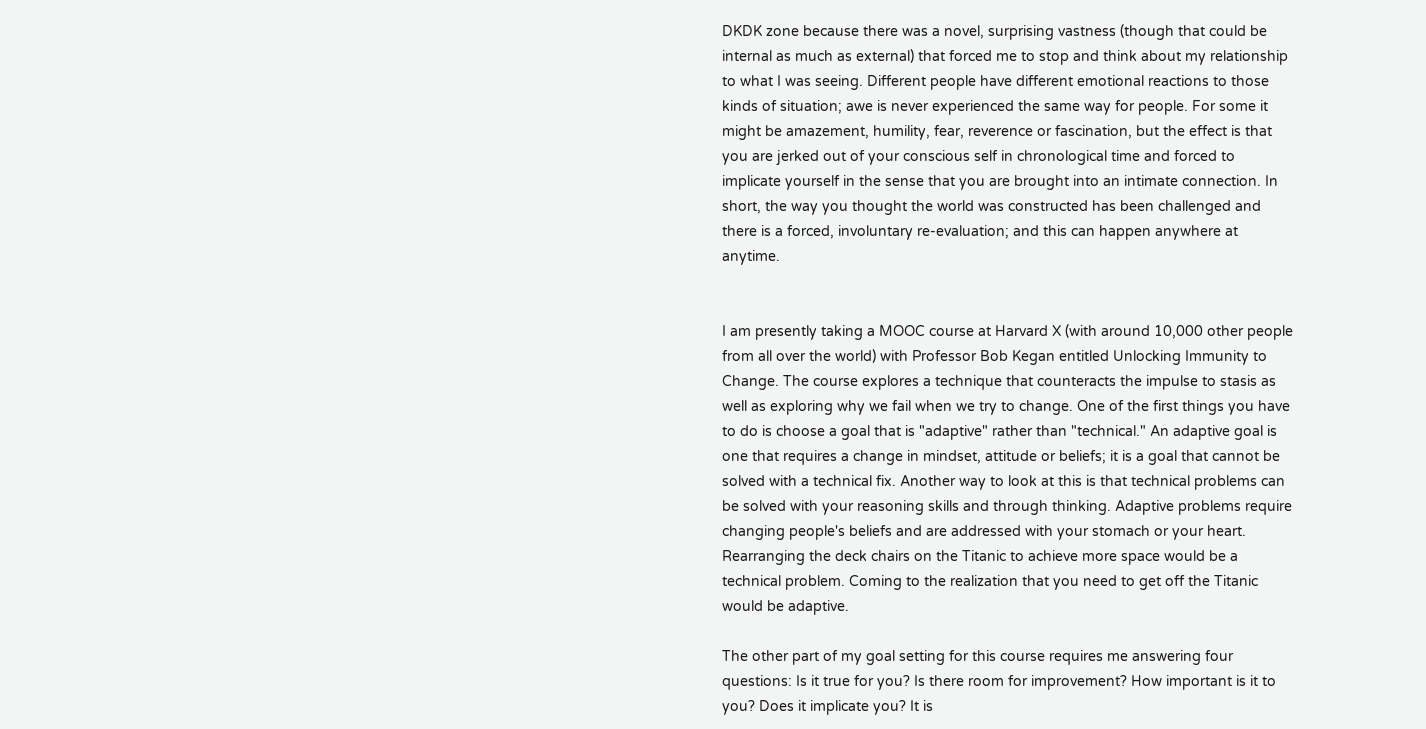DKDK zone because there was a novel, surprising vastness (though that could be internal as much as external) that forced me to stop and think about my relationship to what I was seeing. Different people have different emotional reactions to those kinds of situation; awe is never experienced the same way for people. For some it might be amazement, humility, fear, reverence or fascination, but the effect is that you are jerked out of your conscious self in chronological time and forced to implicate yourself in the sense that you are brought into an intimate connection. In short, the way you thought the world was constructed has been challenged and there is a forced, involuntary re-evaluation; and this can happen anywhere at anytime.


I am presently taking a MOOC course at Harvard X (with around 10,000 other people from all over the world) with Professor Bob Kegan entitled Unlocking Immunity to Change. The course explores a technique that counteracts the impulse to stasis as well as exploring why we fail when we try to change. One of the first things you have to do is choose a goal that is "adaptive" rather than "technical." An adaptive goal is one that requires a change in mindset, attitude or beliefs; it is a goal that cannot be solved with a technical fix. Another way to look at this is that technical problems can be solved with your reasoning skills and through thinking. Adaptive problems require changing people's beliefs and are addressed with your stomach or your heart. Rearranging the deck chairs on the Titanic to achieve more space would be a technical problem. Coming to the realization that you need to get off the Titanic would be adaptive.

The other part of my goal setting for this course requires me answering four questions: Is it true for you? Is there room for improvement? How important is it to you? Does it implicate you? It is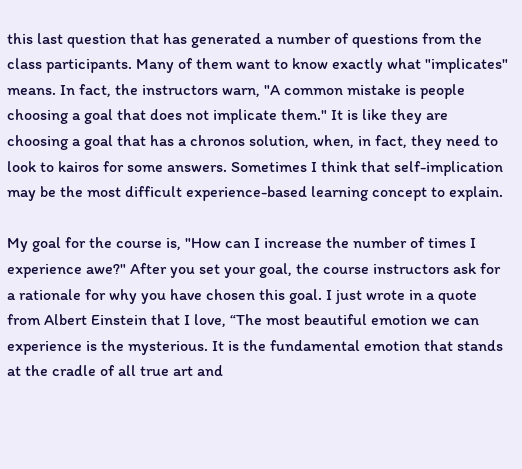this last question that has generated a number of questions from the class participants. Many of them want to know exactly what "implicates" means. In fact, the instructors warn, "A common mistake is people choosing a goal that does not implicate them." It is like they are choosing a goal that has a chronos solution, when, in fact, they need to look to kairos for some answers. Sometimes I think that self-implication may be the most difficult experience-based learning concept to explain.

My goal for the course is, "How can I increase the number of times I experience awe?" After you set your goal, the course instructors ask for a rationale for why you have chosen this goal. I just wrote in a quote from Albert Einstein that I love, “The most beautiful emotion we can experience is the mysterious. It is the fundamental emotion that stands at the cradle of all true art and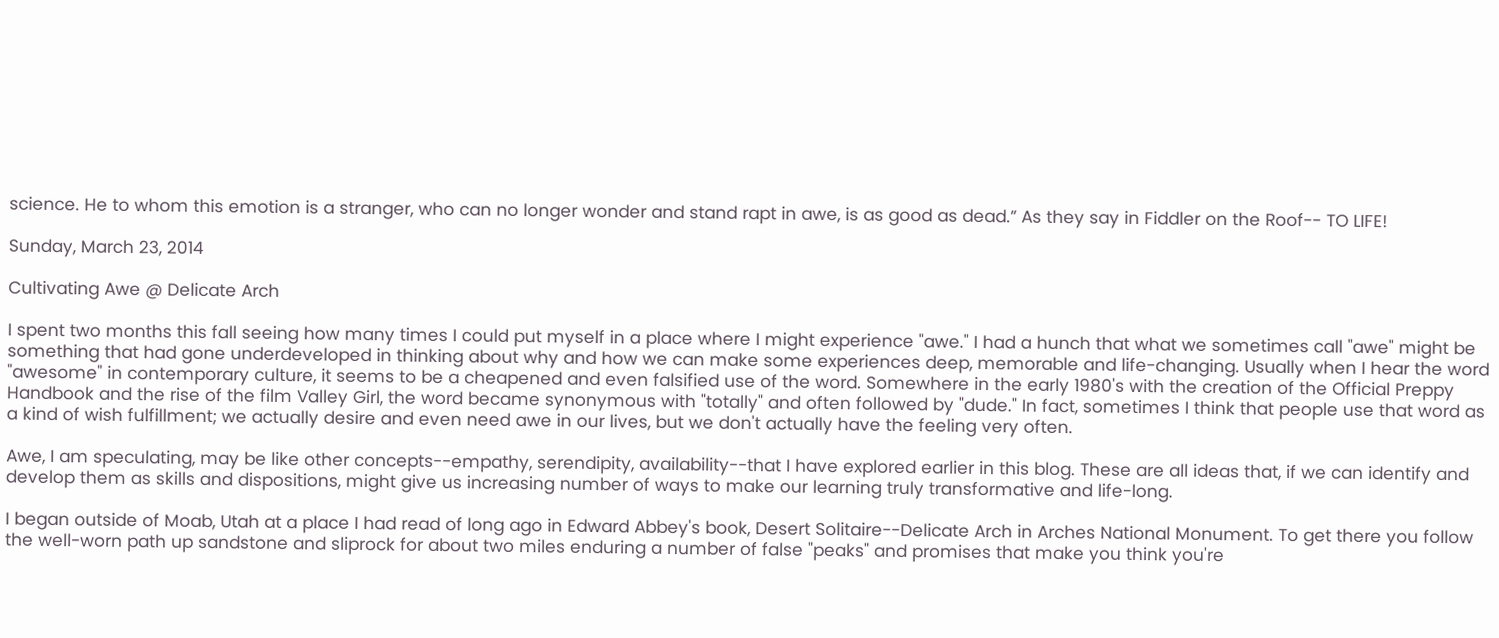science. He to whom this emotion is a stranger, who can no longer wonder and stand rapt in awe, is as good as dead.” As they say in Fiddler on the Roof-- TO LIFE!

Sunday, March 23, 2014

Cultivating Awe @ Delicate Arch

I spent two months this fall seeing how many times I could put myself in a place where I might experience "awe." I had a hunch that what we sometimes call "awe" might be something that had gone underdeveloped in thinking about why and how we can make some experiences deep, memorable and life-changing. Usually when I hear the word "awesome" in contemporary culture, it seems to be a cheapened and even falsified use of the word. Somewhere in the early 1980's with the creation of the Official Preppy Handbook and the rise of the film Valley Girl, the word became synonymous with "totally" and often followed by "dude." In fact, sometimes I think that people use that word as a kind of wish fulfillment; we actually desire and even need awe in our lives, but we don't actually have the feeling very often.

Awe, I am speculating, may be like other concepts--empathy, serendipity, availability--that I have explored earlier in this blog. These are all ideas that, if we can identify and develop them as skills and dispositions, might give us increasing number of ways to make our learning truly transformative and life-long.

I began outside of Moab, Utah at a place I had read of long ago in Edward Abbey's book, Desert Solitaire--Delicate Arch in Arches National Monument. To get there you follow the well-worn path up sandstone and sliprock for about two miles enduring a number of false "peaks" and promises that make you think you're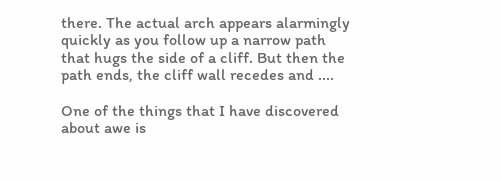there. The actual arch appears alarmingly quickly as you follow up a narrow path that hugs the side of a cliff. But then the path ends, the cliff wall recedes and ....

One of the things that I have discovered about awe is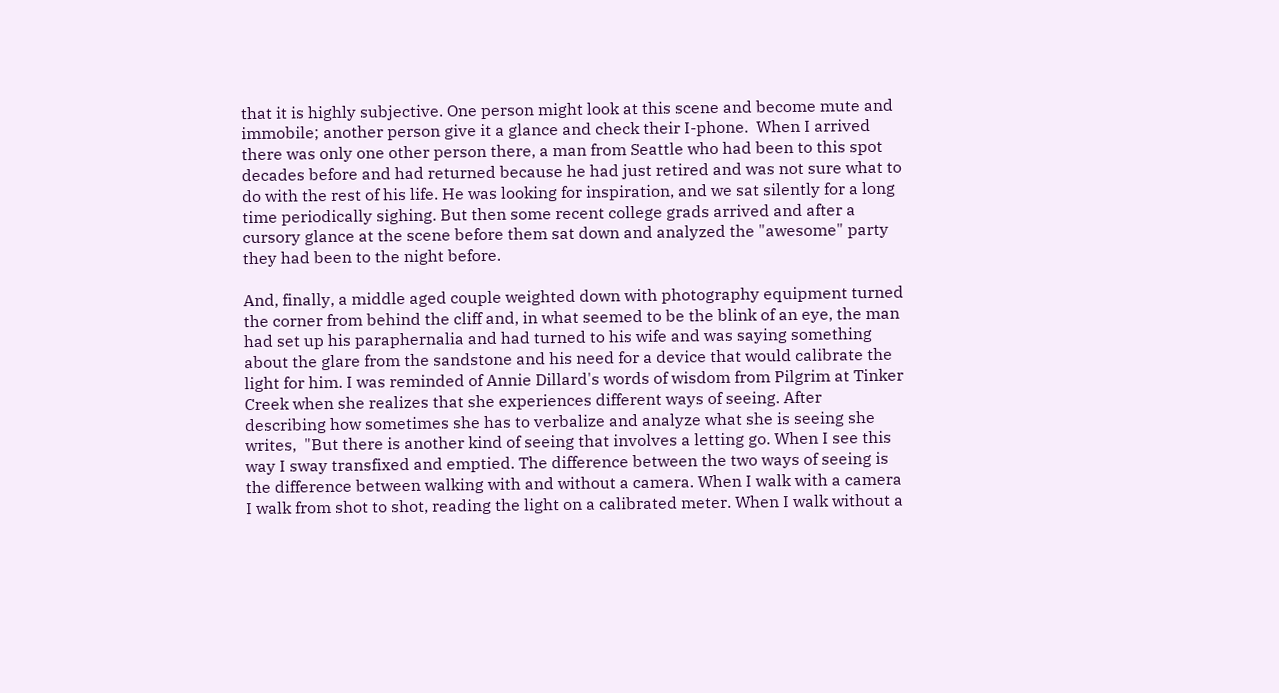that it is highly subjective. One person might look at this scene and become mute and immobile; another person give it a glance and check their I-phone.  When I arrived there was only one other person there, a man from Seattle who had been to this spot decades before and had returned because he had just retired and was not sure what to do with the rest of his life. He was looking for inspiration, and we sat silently for a long time periodically sighing. But then some recent college grads arrived and after a cursory glance at the scene before them sat down and analyzed the "awesome" party they had been to the night before.

And, finally, a middle aged couple weighted down with photography equipment turned the corner from behind the cliff and, in what seemed to be the blink of an eye, the man had set up his paraphernalia and had turned to his wife and was saying something about the glare from the sandstone and his need for a device that would calibrate the light for him. I was reminded of Annie Dillard's words of wisdom from Pilgrim at Tinker Creek when she realizes that she experiences different ways of seeing. After describing how sometimes she has to verbalize and analyze what she is seeing she writes,  "But there is another kind of seeing that involves a letting go. When I see this way I sway transfixed and emptied. The difference between the two ways of seeing is the difference between walking with and without a camera. When I walk with a camera I walk from shot to shot, reading the light on a calibrated meter. When I walk without a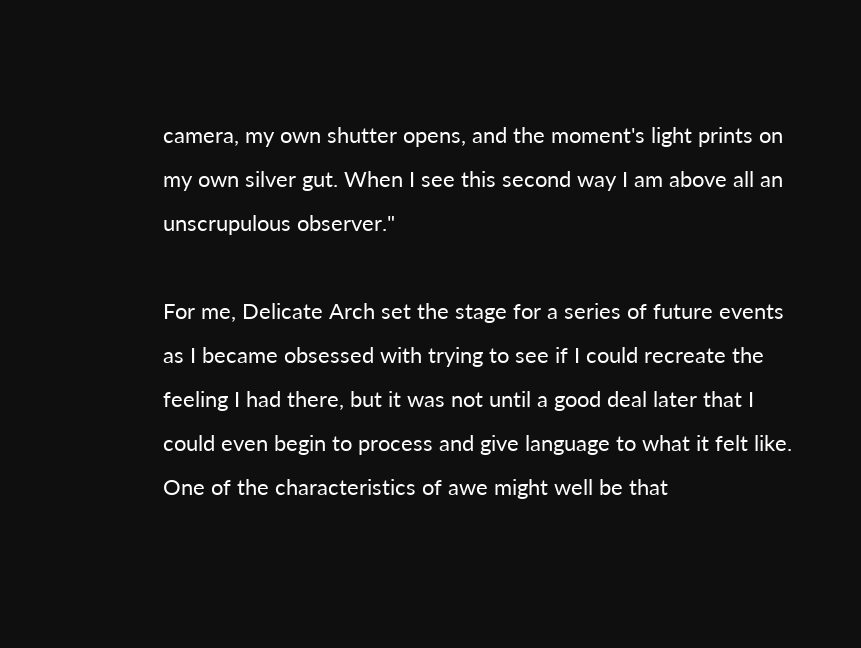camera, my own shutter opens, and the moment's light prints on my own silver gut. When I see this second way I am above all an unscrupulous observer."

For me, Delicate Arch set the stage for a series of future events as I became obsessed with trying to see if I could recreate the feeling I had there, but it was not until a good deal later that I could even begin to process and give language to what it felt like. One of the characteristics of awe might well be that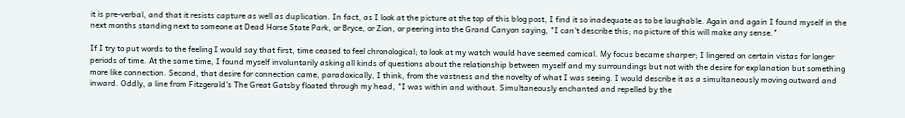it is pre-verbal, and that it resists capture as well as duplication. In fact, as I look at the picture at the top of this blog post, I find it so inadequate as to be laughable. Again and again I found myself in the next months standing next to someone at Dead Horse State Park, or Bryce, or Zion, or peering into the Grand Canyon saying, "I can't describe this; no picture of this will make any sense."

If I try to put words to the feeling I would say that first, time ceased to feel chronological; to look at my watch would have seemed comical. My focus became sharper; I lingered on certain vistas for longer periods of time. At the same time, I found myself involuntarily asking all kinds of questions about the relationship between myself and my surroundings but not with the desire for explanation but something more like connection. Second, that desire for connection came, paradoxically, I think, from the vastness and the novelty of what I was seeing. I would describe it as a simultaneously moving outward and inward. Oddly, a line from Fitzgerald's The Great Gatsby floated through my head, "I was within and without. Simultaneously enchanted and repelled by the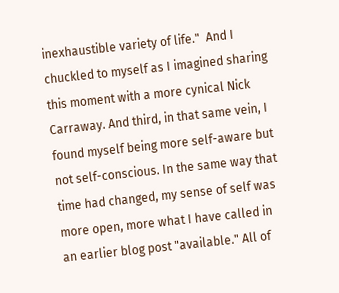inexhaustible variety of life."  And I chuckled to myself as I imagined sharing this moment with a more cynical Nick Carraway. And third, in that same vein, I found myself being more self-aware but not self-conscious. In the same way that time had changed, my sense of self was more open, more what I have called in an earlier blog post "available." All of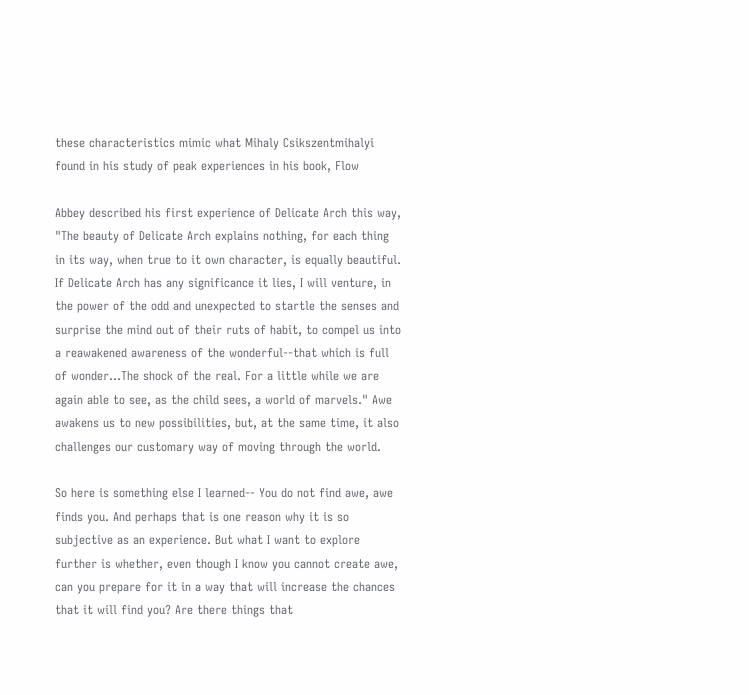these characteristics mimic what Mihaly Csikszentmihalyi found in his study of peak experiences in his book, Flow

Abbey described his first experience of Delicate Arch this way, "The beauty of Delicate Arch explains nothing, for each thing in its way, when true to it own character, is equally beautiful. If Delicate Arch has any significance it lies, I will venture, in the power of the odd and unexpected to startle the senses and surprise the mind out of their ruts of habit, to compel us into a reawakened awareness of the wonderful--that which is full of wonder...The shock of the real. For a little while we are again able to see, as the child sees, a world of marvels." Awe awakens us to new possibilities, but, at the same time, it also challenges our customary way of moving through the world.

So here is something else I learned-- You do not find awe, awe finds you. And perhaps that is one reason why it is so subjective as an experience. But what I want to explore further is whether, even though I know you cannot create awe, can you prepare for it in a way that will increase the chances that it will find you? Are there things that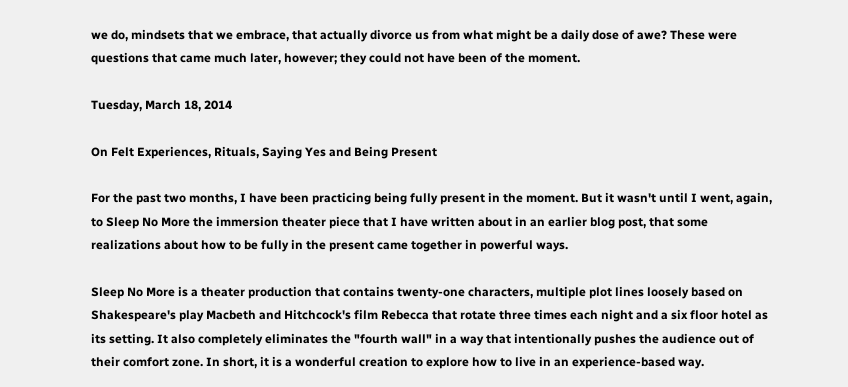we do, mindsets that we embrace, that actually divorce us from what might be a daily dose of awe? These were questions that came much later, however; they could not have been of the moment.

Tuesday, March 18, 2014

On Felt Experiences, Rituals, Saying Yes and Being Present

For the past two months, I have been practicing being fully present in the moment. But it wasn't until I went, again, to Sleep No More the immersion theater piece that I have written about in an earlier blog post, that some realizations about how to be fully in the present came together in powerful ways.

Sleep No More is a theater production that contains twenty-one characters, multiple plot lines loosely based on Shakespeare's play Macbeth and Hitchcock's film Rebecca that rotate three times each night and a six floor hotel as its setting. It also completely eliminates the "fourth wall" in a way that intentionally pushes the audience out of their comfort zone. In short, it is a wonderful creation to explore how to live in an experience-based way.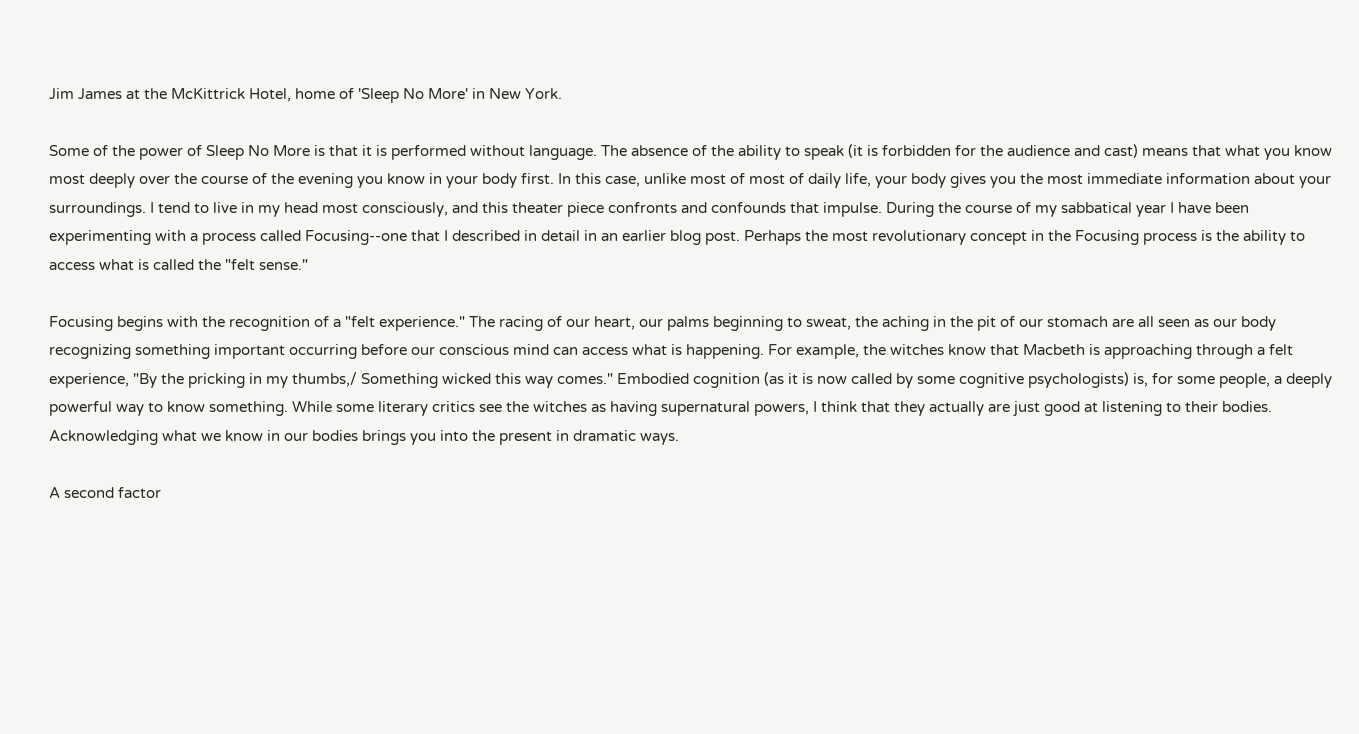Jim James at the McKittrick Hotel, home of 'Sleep No More' in New York.

Some of the power of Sleep No More is that it is performed without language. The absence of the ability to speak (it is forbidden for the audience and cast) means that what you know most deeply over the course of the evening you know in your body first. In this case, unlike most of most of daily life, your body gives you the most immediate information about your surroundings. I tend to live in my head most consciously, and this theater piece confronts and confounds that impulse. During the course of my sabbatical year I have been experimenting with a process called Focusing--one that I described in detail in an earlier blog post. Perhaps the most revolutionary concept in the Focusing process is the ability to access what is called the "felt sense."

Focusing begins with the recognition of a "felt experience." The racing of our heart, our palms beginning to sweat, the aching in the pit of our stomach are all seen as our body recognizing something important occurring before our conscious mind can access what is happening. For example, the witches know that Macbeth is approaching through a felt experience, "By the pricking in my thumbs,/ Something wicked this way comes." Embodied cognition (as it is now called by some cognitive psychologists) is, for some people, a deeply powerful way to know something. While some literary critics see the witches as having supernatural powers, I think that they actually are just good at listening to their bodies. Acknowledging what we know in our bodies brings you into the present in dramatic ways.

A second factor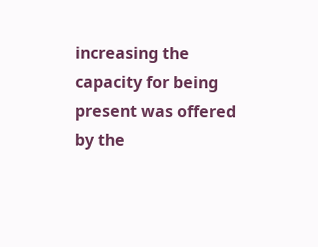increasing the capacity for being present was offered by the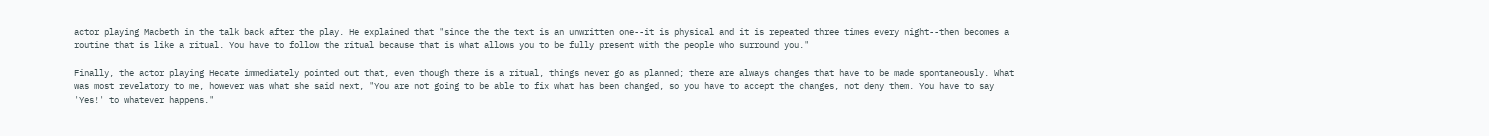actor playing Macbeth in the talk back after the play. He explained that "since the the text is an unwritten one--it is physical and it is repeated three times every night--then becomes a routine that is like a ritual. You have to follow the ritual because that is what allows you to be fully present with the people who surround you."

Finally, the actor playing Hecate immediately pointed out that, even though there is a ritual, things never go as planned; there are always changes that have to be made spontaneously. What was most revelatory to me, however was what she said next, "You are not going to be able to fix what has been changed, so you have to accept the changes, not deny them. You have to say 'Yes!' to whatever happens."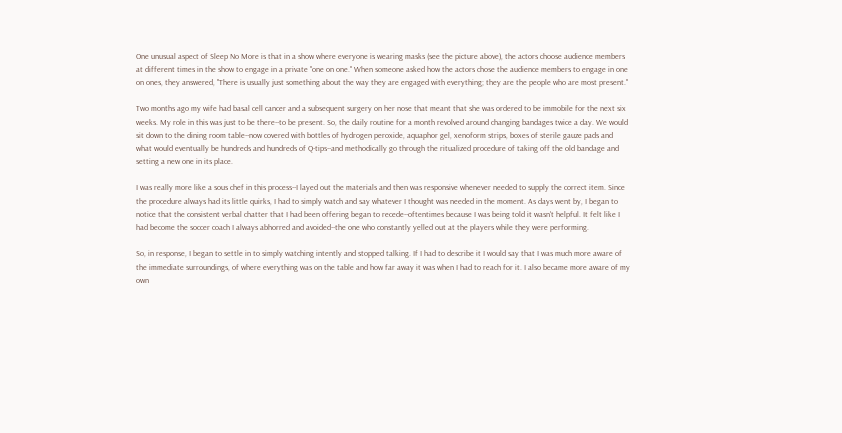One unusual aspect of Sleep No More is that in a show where everyone is wearing masks (see the picture above), the actors choose audience members at different times in the show to engage in a private "one on one." When someone asked how the actors chose the audience members to engage in one on ones, they answered, "There is usually just something about the way they are engaged with everything; they are the people who are most present."

Two months ago my wife had basal cell cancer and a subsequent surgery on her nose that meant that she was ordered to be immobile for the next six weeks. My role in this was just to be there--to be present. So, the daily routine for a month revolved around changing bandages twice a day. We would sit down to the dining room table--now covered with bottles of hydrogen peroxide, aquaphor gel, xenoform strips, boxes of sterile gauze pads and what would eventually be hundreds and hundreds of Q-tips--and methodically go through the ritualized procedure of taking off the old bandage and setting a new one in its place.

I was really more like a sous chef in this process--I layed out the materials and then was responsive whenever needed to supply the correct item. Since the procedure always had its little quirks, I had to simply watch and say whatever I thought was needed in the moment. As days went by, I began to notice that the consistent verbal chatter that I had been offering began to recede--oftentimes because I was being told it wasn't helpful. It felt like I had become the soccer coach I always abhorred and avoided--the one who constantly yelled out at the players while they were performing.

So, in response, I began to settle in to simply watching intently and stopped talking. If I had to describe it I would say that I was much more aware of the immediate surroundings, of where everything was on the table and how far away it was when I had to reach for it. I also became more aware of my own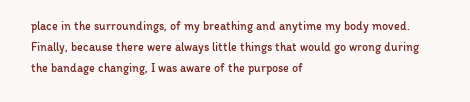place in the surroundings, of my breathing and anytime my body moved. Finally, because there were always little things that would go wrong during the bandage changing, I was aware of the purpose of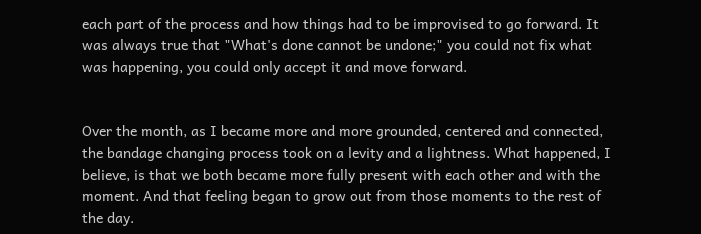each part of the process and how things had to be improvised to go forward. It was always true that "What's done cannot be undone;" you could not fix what was happening, you could only accept it and move forward.


Over the month, as I became more and more grounded, centered and connected, the bandage changing process took on a levity and a lightness. What happened, I believe, is that we both became more fully present with each other and with the moment. And that feeling began to grow out from those moments to the rest of the day.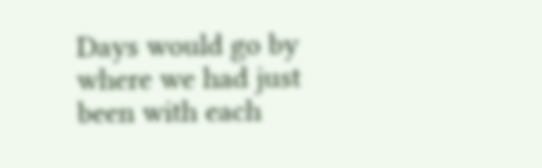Days would go by where we had just been with each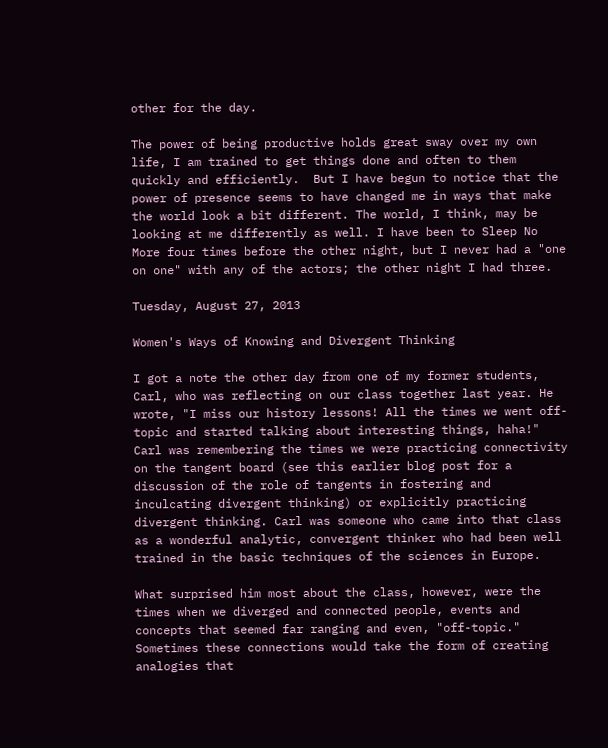other for the day.

The power of being productive holds great sway over my own life, I am trained to get things done and often to them quickly and efficiently.  But I have begun to notice that the power of presence seems to have changed me in ways that make the world look a bit different. The world, I think, may be looking at me differently as well. I have been to Sleep No More four times before the other night, but I never had a "one on one" with any of the actors; the other night I had three.

Tuesday, August 27, 2013

Women's Ways of Knowing and Divergent Thinking

I got a note the other day from one of my former students, Carl, who was reflecting on our class together last year. He wrote, "I miss our history lessons! All the times we went off-topic and started talking about interesting things, haha!" Carl was remembering the times we were practicing connectivity on the tangent board (see this earlier blog post for a discussion of the role of tangents in fostering and inculcating divergent thinking) or explicitly practicing divergent thinking. Carl was someone who came into that class as a wonderful analytic, convergent thinker who had been well trained in the basic techniques of the sciences in Europe.

What surprised him most about the class, however, were the times when we diverged and connected people, events and concepts that seemed far ranging and even, "off-topic." Sometimes these connections would take the form of creating analogies that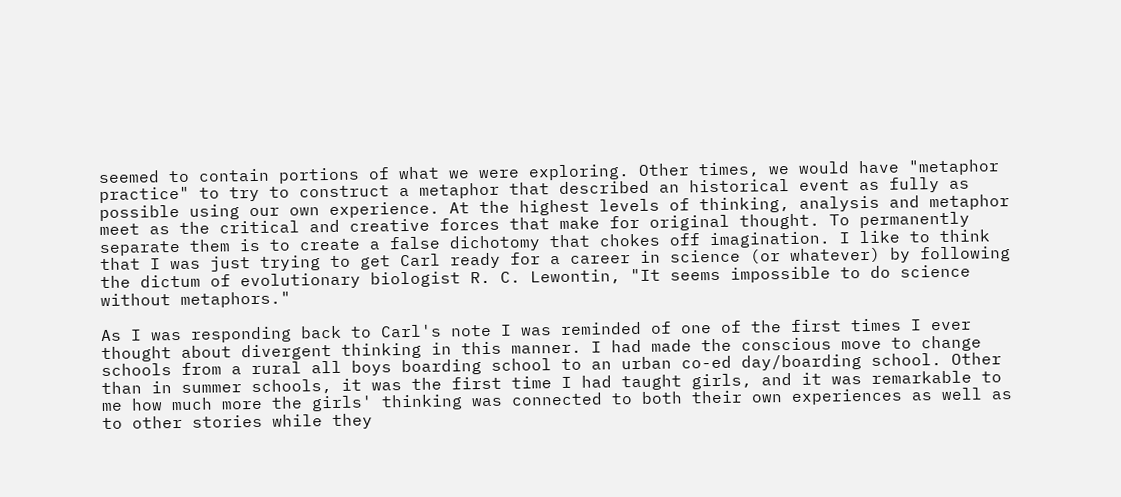seemed to contain portions of what we were exploring. Other times, we would have "metaphor practice" to try to construct a metaphor that described an historical event as fully as possible using our own experience. At the highest levels of thinking, analysis and metaphor meet as the critical and creative forces that make for original thought. To permanently separate them is to create a false dichotomy that chokes off imagination. I like to think that I was just trying to get Carl ready for a career in science (or whatever) by following the dictum of evolutionary biologist R. C. Lewontin, "It seems impossible to do science without metaphors."

As I was responding back to Carl's note I was reminded of one of the first times I ever thought about divergent thinking in this manner. I had made the conscious move to change schools from a rural all boys boarding school to an urban co-ed day/boarding school. Other than in summer schools, it was the first time I had taught girls, and it was remarkable to me how much more the girls' thinking was connected to both their own experiences as well as to other stories while they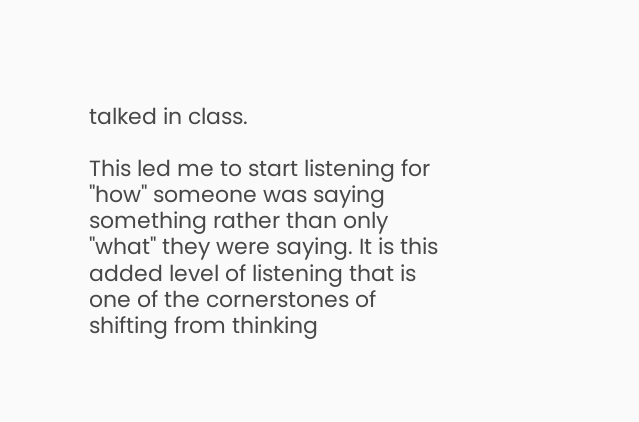talked in class.

This led me to start listening for "how" someone was saying something rather than only "what" they were saying. It is this added level of listening that is one of the cornerstones of shifting from thinking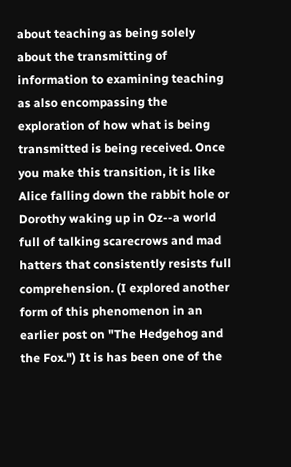about teaching as being solely about the transmitting of information to examining teaching as also encompassing the exploration of how what is being transmitted is being received. Once you make this transition, it is like Alice falling down the rabbit hole or Dorothy waking up in Oz--a world full of talking scarecrows and mad hatters that consistently resists full comprehension. (I explored another form of this phenomenon in an earlier post on "The Hedgehog and the Fox.") It is has been one of the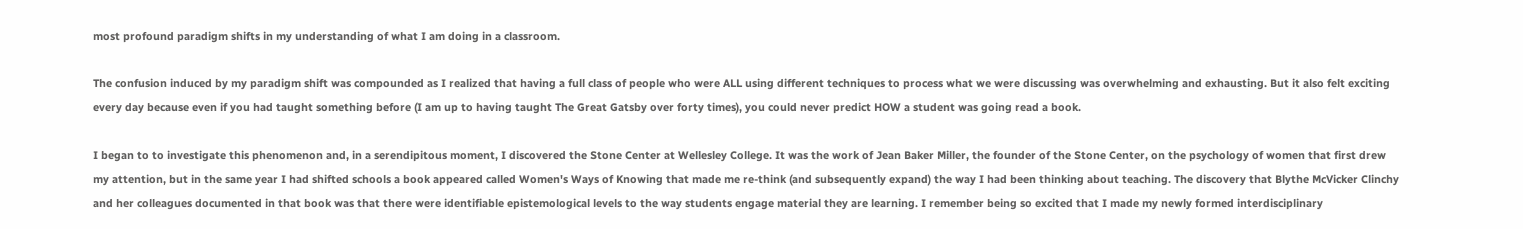most profound paradigm shifts in my understanding of what I am doing in a classroom.

The confusion induced by my paradigm shift was compounded as I realized that having a full class of people who were ALL using different techniques to process what we were discussing was overwhelming and exhausting. But it also felt exciting every day because even if you had taught something before (I am up to having taught The Great Gatsby over forty times), you could never predict HOW a student was going read a book.

I began to to investigate this phenomenon and, in a serendipitous moment, I discovered the Stone Center at Wellesley College. It was the work of Jean Baker Miller, the founder of the Stone Center, on the psychology of women that first drew my attention, but in the same year I had shifted schools a book appeared called Women's Ways of Knowing that made me re-think (and subsequently expand) the way I had been thinking about teaching. The discovery that Blythe McVicker Clinchy and her colleagues documented in that book was that there were identifiable epistemological levels to the way students engage material they are learning. I remember being so excited that I made my newly formed interdisciplinary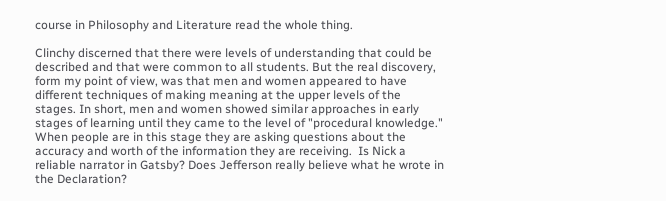course in Philosophy and Literature read the whole thing.

Clinchy discerned that there were levels of understanding that could be described and that were common to all students. But the real discovery, form my point of view, was that men and women appeared to have different techniques of making meaning at the upper levels of the stages. In short, men and women showed similar approaches in early stages of learning until they came to the level of "procedural knowledge." When people are in this stage they are asking questions about the accuracy and worth of the information they are receiving.  Is Nick a reliable narrator in Gatsby? Does Jefferson really believe what he wrote in the Declaration?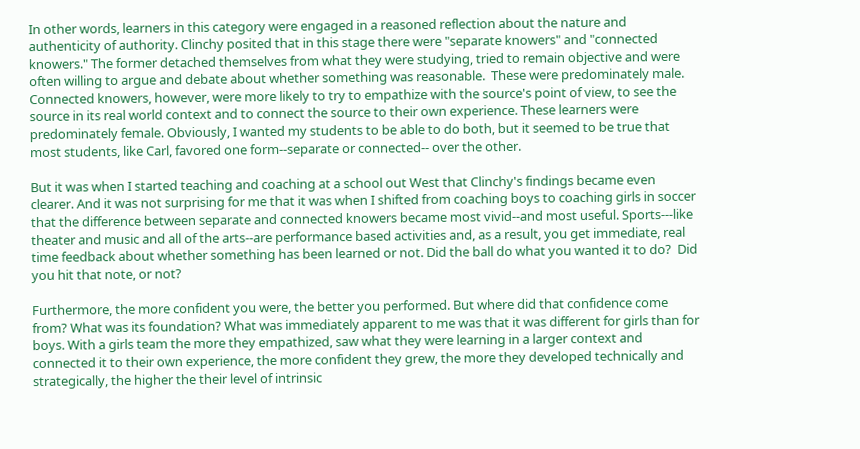In other words, learners in this category were engaged in a reasoned reflection about the nature and authenticity of authority. Clinchy posited that in this stage there were "separate knowers" and "connected knowers." The former detached themselves from what they were studying, tried to remain objective and were often willing to argue and debate about whether something was reasonable.  These were predominately male. Connected knowers, however, were more likely to try to empathize with the source's point of view, to see the source in its real world context and to connect the source to their own experience. These learners were predominately female. Obviously, I wanted my students to be able to do both, but it seemed to be true that most students, like Carl, favored one form--separate or connected-- over the other.

But it was when I started teaching and coaching at a school out West that Clinchy's findings became even clearer. And it was not surprising for me that it was when I shifted from coaching boys to coaching girls in soccer that the difference between separate and connected knowers became most vivid--and most useful. Sports---like theater and music and all of the arts--are performance based activities and, as a result, you get immediate, real time feedback about whether something has been learned or not. Did the ball do what you wanted it to do?  Did you hit that note, or not?

Furthermore, the more confident you were, the better you performed. But where did that confidence come from? What was its foundation? What was immediately apparent to me was that it was different for girls than for boys. With a girls team the more they empathized, saw what they were learning in a larger context and connected it to their own experience, the more confident they grew, the more they developed technically and strategically, the higher the their level of intrinsic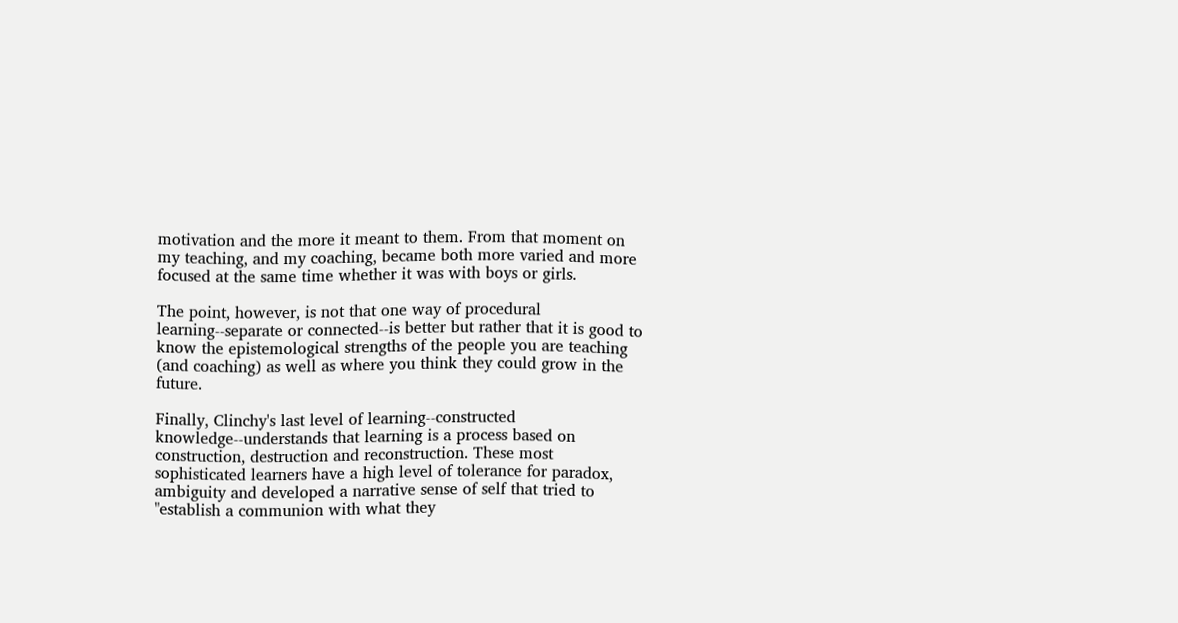motivation and the more it meant to them. From that moment on my teaching, and my coaching, became both more varied and more focused at the same time whether it was with boys or girls.

The point, however, is not that one way of procedural learning--separate or connected--is better but rather that it is good to know the epistemological strengths of the people you are teaching (and coaching) as well as where you think they could grow in the future.

Finally, Clinchy's last level of learning--constructed knowledge--understands that learning is a process based on construction, destruction and reconstruction. These most sophisticated learners have a high level of tolerance for paradox, ambiguity and developed a narrative sense of self that tried to "establish a communion with what they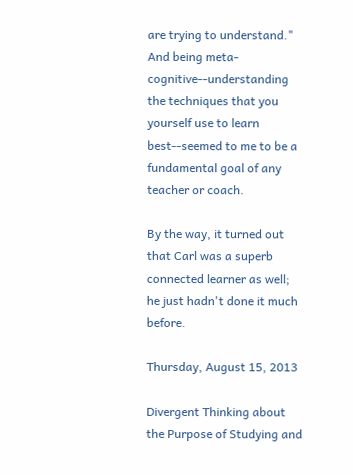are trying to understand." And being meta-cognitive--understanding the techniques that you yourself use to learn best--seemed to me to be a fundamental goal of any teacher or coach.

By the way, it turned out that Carl was a superb connected learner as well; he just hadn't done it much before.

Thursday, August 15, 2013

Divergent Thinking about the Purpose of Studying and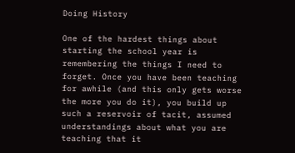Doing History

One of the hardest things about starting the school year is remembering the things I need to forget. Once you have been teaching for awhile (and this only gets worse the more you do it), you build up such a reservoir of tacit, assumed understandings about what you are teaching that it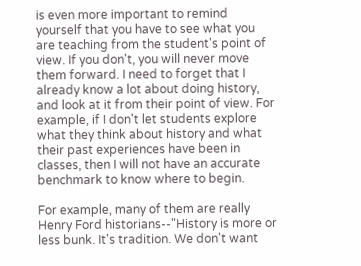is even more important to remind yourself that you have to see what you are teaching from the student's point of view. If you don't, you will never move them forward. I need to forget that I already know a lot about doing history, and look at it from their point of view. For example, if I don't let students explore what they think about history and what their past experiences have been in classes, then I will not have an accurate benchmark to know where to begin.

For example, many of them are really Henry Ford historians--"History is more or less bunk. It's tradition. We don't want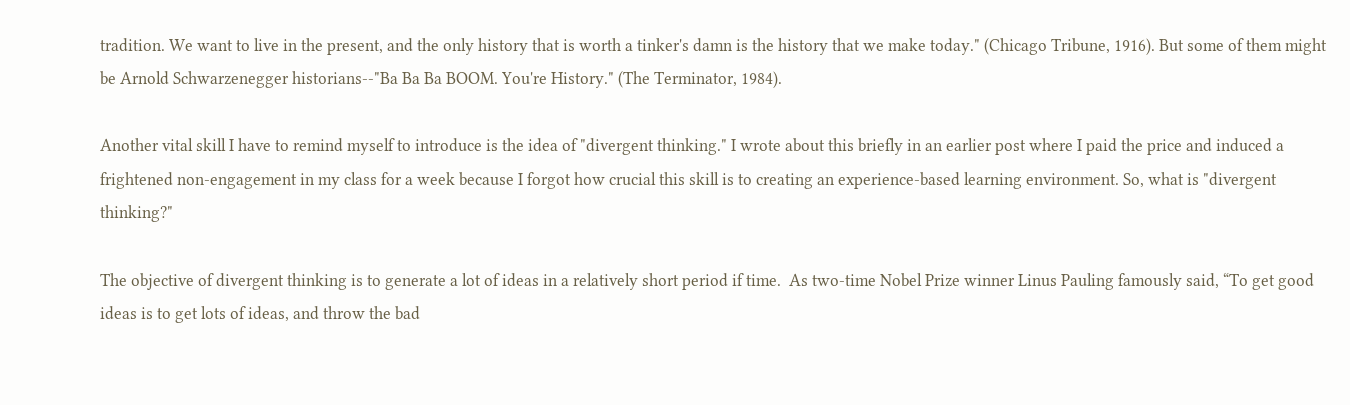tradition. We want to live in the present, and the only history that is worth a tinker's damn is the history that we make today." (Chicago Tribune, 1916). But some of them might be Arnold Schwarzenegger historians--"Ba Ba Ba BOOM. You're History." (The Terminator, 1984).

Another vital skill I have to remind myself to introduce is the idea of "divergent thinking." I wrote about this briefly in an earlier post where I paid the price and induced a frightened non-engagement in my class for a week because I forgot how crucial this skill is to creating an experience-based learning environment. So, what is "divergent thinking?"

The objective of divergent thinking is to generate a lot of ideas in a relatively short period if time.  As two-time Nobel Prize winner Linus Pauling famously said, “To get good ideas is to get lots of ideas, and throw the bad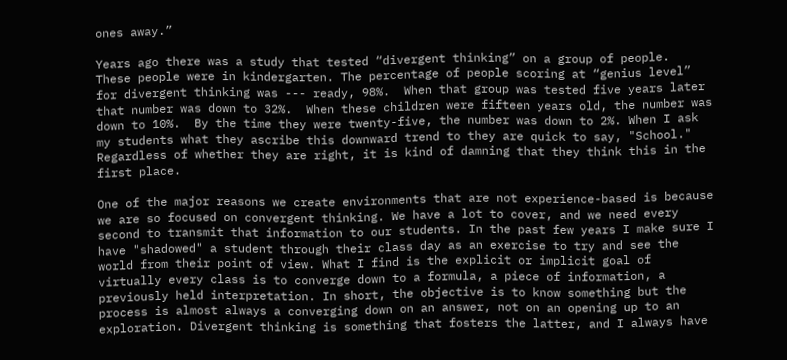ones away.”

Years ago there was a study that tested “divergent thinking” on a group of people.  These people were in kindergarten. The percentage of people scoring at “genius level” for divergent thinking was --- ready, 98%.  When that group was tested five years later that number was down to 32%.  When these children were fifteen years old, the number was down to 10%.  By the time they were twenty-five, the number was down to 2%. When I ask my students what they ascribe this downward trend to they are quick to say, "School." Regardless of whether they are right, it is kind of damning that they think this in the first place.

One of the major reasons we create environments that are not experience-based is because we are so focused on convergent thinking. We have a lot to cover, and we need every second to transmit that information to our students. In the past few years I make sure I have "shadowed" a student through their class day as an exercise to try and see the world from their point of view. What I find is the explicit or implicit goal of virtually every class is to converge down to a formula, a piece of information, a previously held interpretation. In short, the objective is to know something but the process is almost always a converging down on an answer, not on an opening up to an exploration. Divergent thinking is something that fosters the latter, and I always have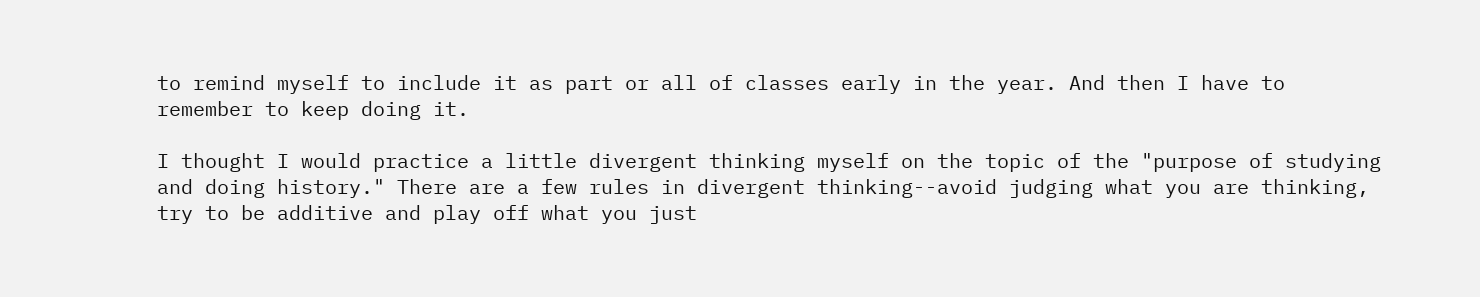to remind myself to include it as part or all of classes early in the year. And then I have to remember to keep doing it.

I thought I would practice a little divergent thinking myself on the topic of the "purpose of studying and doing history." There are a few rules in divergent thinking--avoid judging what you are thinking, try to be additive and play off what you just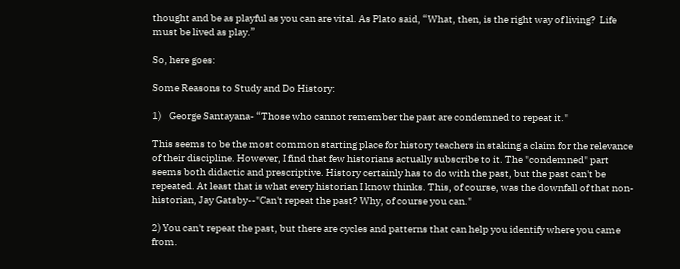thought and be as playful as you can are vital. As Plato said, “What, then, is the right way of living?  Life must be lived as play.”

So, here goes:

Some Reasons to Study and Do History:

1)    George Santayana- “Those who cannot remember the past are condemned to repeat it."

This seems to be the most common starting place for history teachers in staking a claim for the relevance of their discipline. However, I find that few historians actually subscribe to it. The "condemned" part seems both didactic and prescriptive. History certainly has to do with the past, but the past can't be repeated. At least that is what every historian I know thinks. This, of course, was the downfall of that non-historian, Jay Gatsby--"Can't repeat the past? Why, of course you can."

2) You can't repeat the past, but there are cycles and patterns that can help you identify where you came from.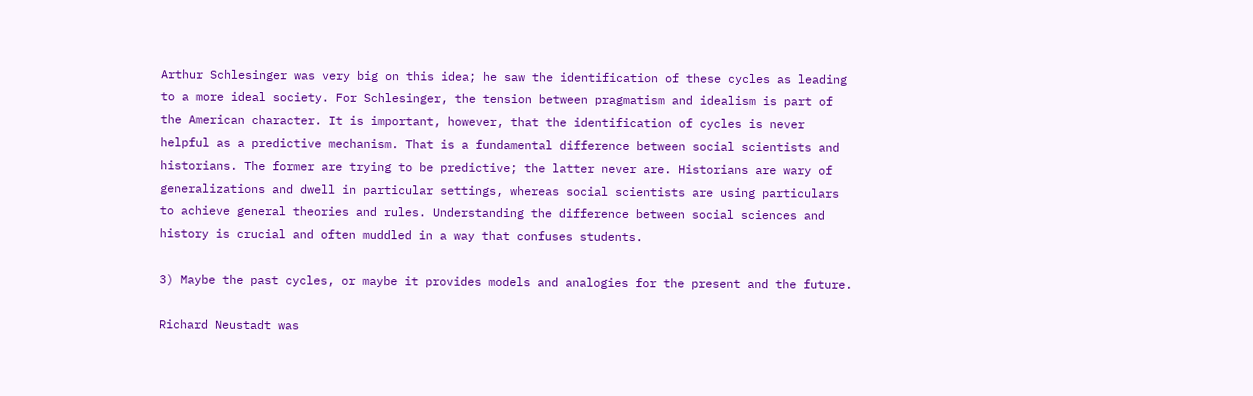Arthur Schlesinger was very big on this idea; he saw the identification of these cycles as leading to a more ideal society. For Schlesinger, the tension between pragmatism and idealism is part of the American character. It is important, however, that the identification of cycles is never helpful as a predictive mechanism. That is a fundamental difference between social scientists and historians. The former are trying to be predictive; the latter never are. Historians are wary of generalizations and dwell in particular settings, whereas social scientists are using particulars to achieve general theories and rules. Understanding the difference between social sciences and history is crucial and often muddled in a way that confuses students.

3) Maybe the past cycles, or maybe it provides models and analogies for the present and the future.

Richard Neustadt was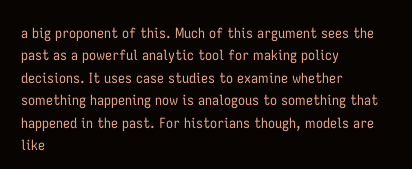a big proponent of this. Much of this argument sees the past as a powerful analytic tool for making policy decisions. It uses case studies to examine whether something happening now is analogous to something that happened in the past. For historians though, models are like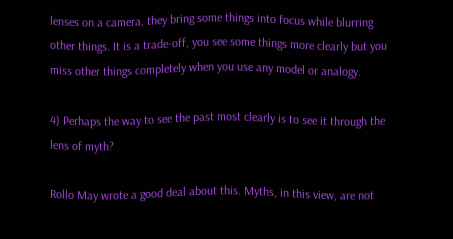lenses on a camera, they bring some things into focus while blurring other things. It is a trade-off, you see some things more clearly but you miss other things completely when you use any model or analogy.

4) Perhaps the way to see the past most clearly is to see it through the lens of myth?

Rollo May wrote a good deal about this. Myths, in this view, are not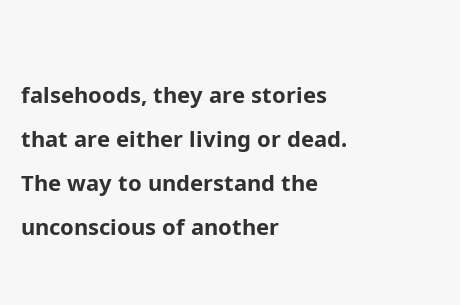falsehoods, they are stories that are either living or dead. The way to understand the unconscious of another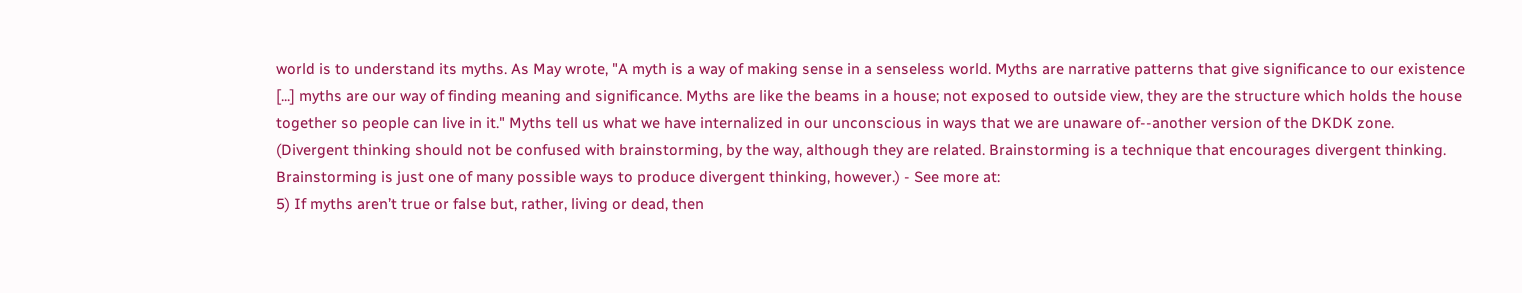world is to understand its myths. As May wrote, "A myth is a way of making sense in a senseless world. Myths are narrative patterns that give significance to our existence [...] myths are our way of finding meaning and significance. Myths are like the beams in a house; not exposed to outside view, they are the structure which holds the house together so people can live in it." Myths tell us what we have internalized in our unconscious in ways that we are unaware of--another version of the DKDK zone.
(Divergent thinking should not be confused with brainstorming, by the way, although they are related. Brainstorming is a technique that encourages divergent thinking. Brainstorming is just one of many possible ways to produce divergent thinking, however.) - See more at:
5) If myths aren’t true or false but, rather, living or dead, then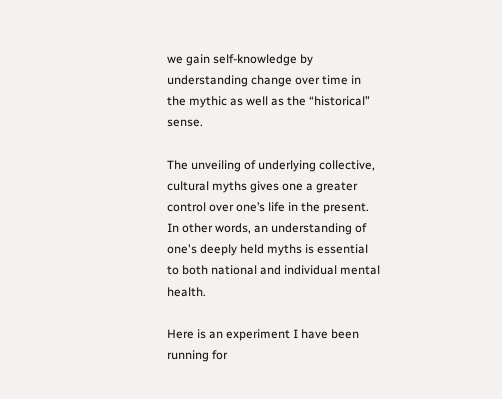we gain self-knowledge by understanding change over time in the mythic as well as the “historical” sense.

The unveiling of underlying collective, cultural myths gives one a greater control over one’s life in the present. In other words, an understanding of one's deeply held myths is essential to both national and individual mental health.

Here is an experiment I have been running for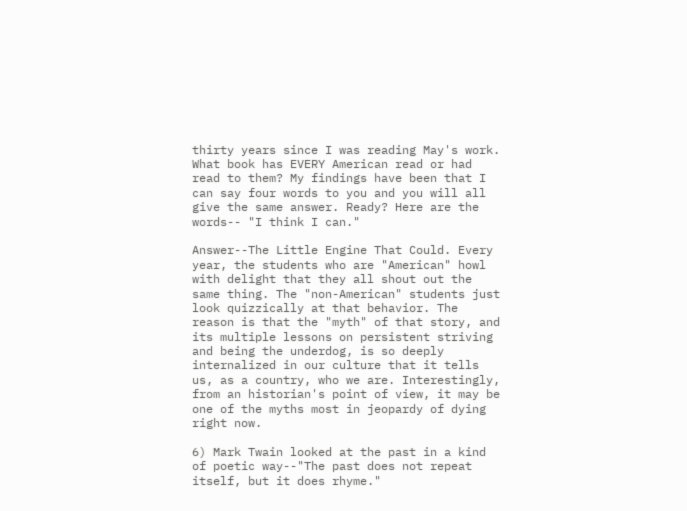thirty years since I was reading May's work. What book has EVERY American read or had read to them? My findings have been that I can say four words to you and you will all give the same answer. Ready? Here are the words-- "I think I can."

Answer--The Little Engine That Could. Every year, the students who are "American" howl with delight that they all shout out the same thing. The "non-American" students just look quizzically at that behavior. The reason is that the "myth" of that story, and its multiple lessons on persistent striving and being the underdog, is so deeply internalized in our culture that it tells us, as a country, who we are. Interestingly, from an historian's point of view, it may be one of the myths most in jeopardy of dying right now.

6) Mark Twain looked at the past in a kind of poetic way--"The past does not repeat itself, but it does rhyme."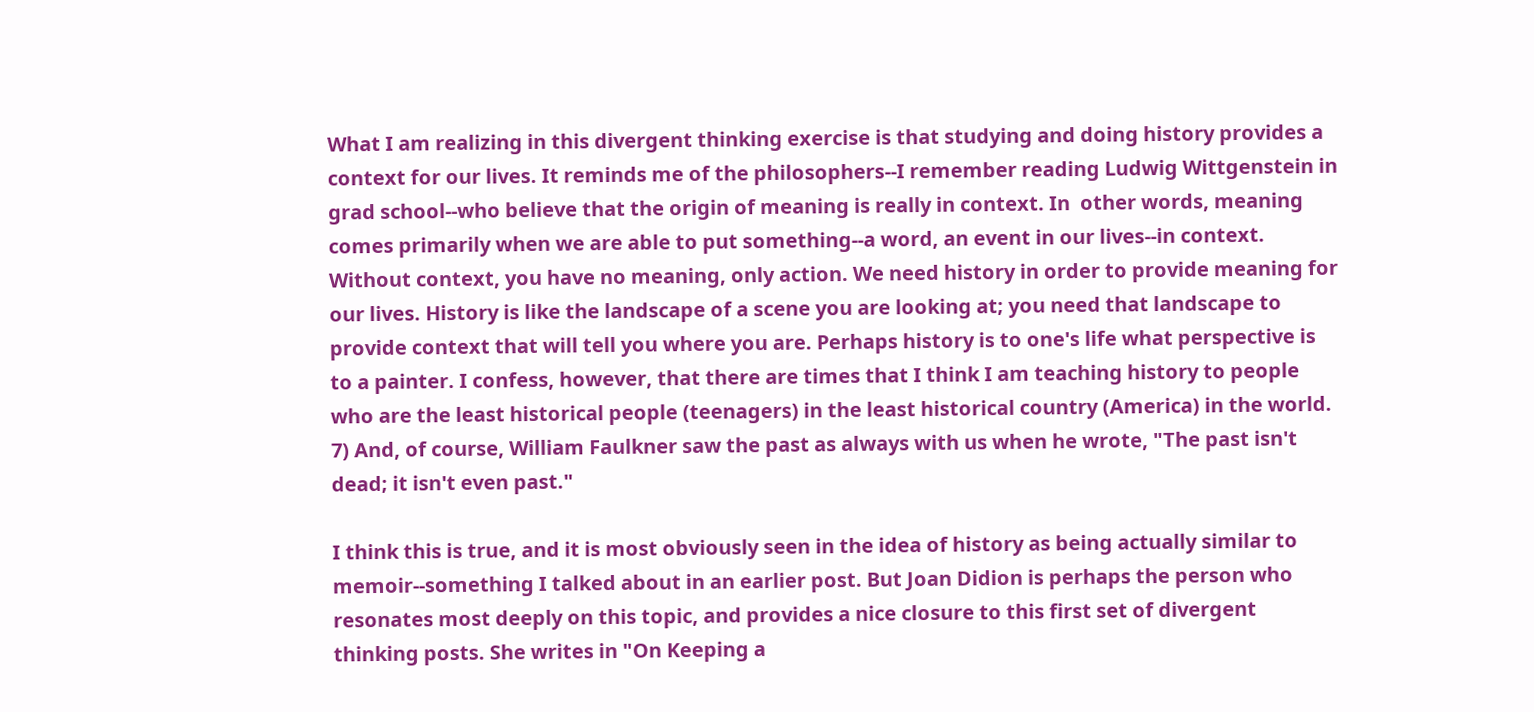What I am realizing in this divergent thinking exercise is that studying and doing history provides a context for our lives. It reminds me of the philosophers--I remember reading Ludwig Wittgenstein in grad school--who believe that the origin of meaning is really in context. In  other words, meaning comes primarily when we are able to put something--a word, an event in our lives--in context. Without context, you have no meaning, only action. We need history in order to provide meaning for our lives. History is like the landscape of a scene you are looking at; you need that landscape to provide context that will tell you where you are. Perhaps history is to one's life what perspective is to a painter. I confess, however, that there are times that I think I am teaching history to people who are the least historical people (teenagers) in the least historical country (America) in the world.
7) And, of course, William Faulkner saw the past as always with us when he wrote, "The past isn't dead; it isn't even past."

I think this is true, and it is most obviously seen in the idea of history as being actually similar to memoir--something I talked about in an earlier post. But Joan Didion is perhaps the person who resonates most deeply on this topic, and provides a nice closure to this first set of divergent thinking posts. She writes in "On Keeping a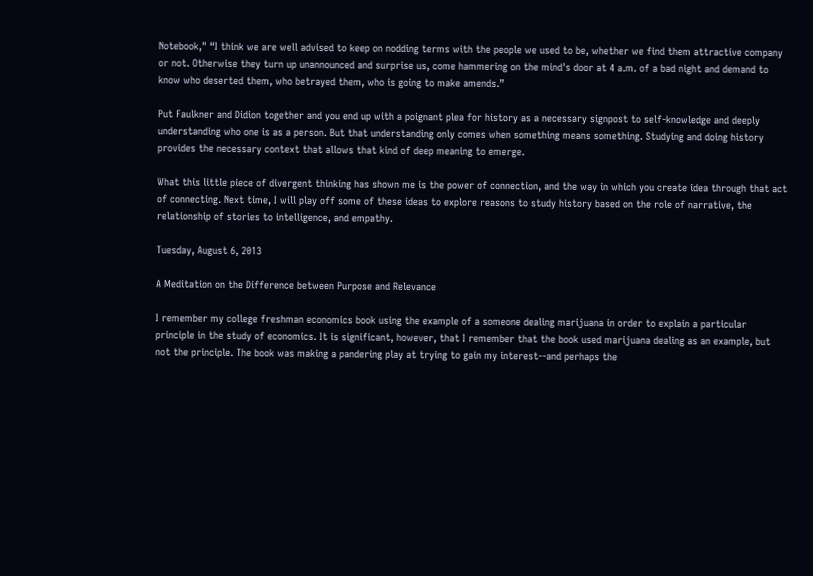Notebook," “I think we are well advised to keep on nodding terms with the people we used to be, whether we find them attractive company or not. Otherwise they turn up unannounced and surprise us, come hammering on the mind's door at 4 a.m. of a bad night and demand to know who deserted them, who betrayed them, who is going to make amends.”

Put Faulkner and Didion together and you end up with a poignant plea for history as a necessary signpost to self-knowledge and deeply understanding who one is as a person. But that understanding only comes when something means something. Studying and doing history provides the necessary context that allows that kind of deep meaning to emerge.

What this little piece of divergent thinking has shown me is the power of connection, and the way in which you create idea through that act of connecting. Next time, I will play off some of these ideas to explore reasons to study history based on the role of narrative, the relationship of stories to intelligence, and empathy.

Tuesday, August 6, 2013

A Meditation on the Difference between Purpose and Relevance

I remember my college freshman economics book using the example of a someone dealing marijuana in order to explain a particular principle in the study of economics. It is significant, however, that I remember that the book used marijuana dealing as an example, but not the principle. The book was making a pandering play at trying to gain my interest--and perhaps the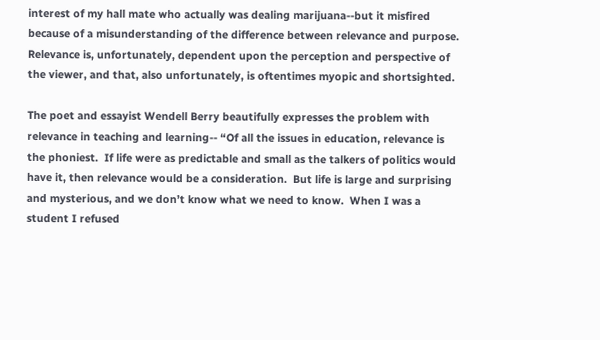interest of my hall mate who actually was dealing marijuana--but it misfired because of a misunderstanding of the difference between relevance and purpose. Relevance is, unfortunately, dependent upon the perception and perspective of the viewer, and that, also unfortunately, is oftentimes myopic and shortsighted.

The poet and essayist Wendell Berry beautifully expresses the problem with relevance in teaching and learning-- “Of all the issues in education, relevance is the phoniest.  If life were as predictable and small as the talkers of politics would have it, then relevance would be a consideration.  But life is large and surprising and mysterious, and we don’t know what we need to know.  When I was a student I refused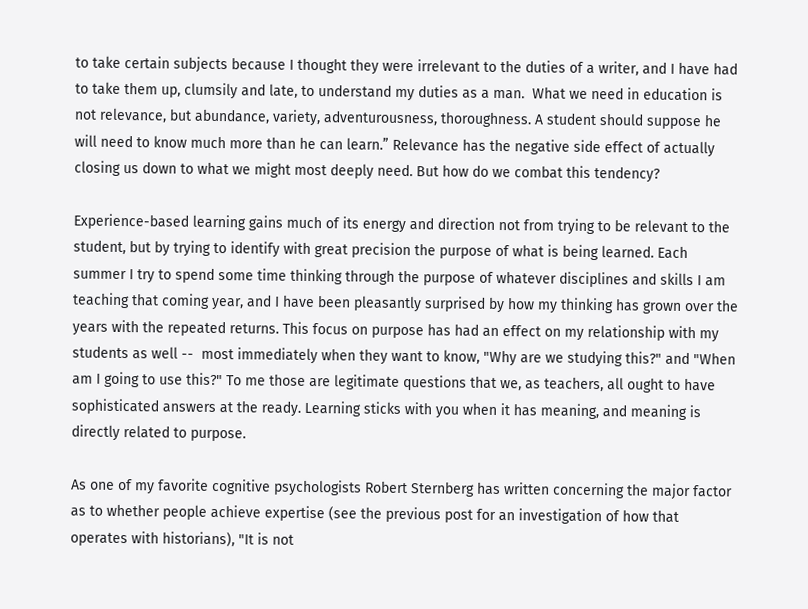to take certain subjects because I thought they were irrelevant to the duties of a writer, and I have had to take them up, clumsily and late, to understand my duties as a man.  What we need in education is not relevance, but abundance, variety, adventurousness, thoroughness. A student should suppose he will need to know much more than he can learn.” Relevance has the negative side effect of actually closing us down to what we might most deeply need. But how do we combat this tendency?

Experience-based learning gains much of its energy and direction not from trying to be relevant to the student, but by trying to identify with great precision the purpose of what is being learned. Each summer I try to spend some time thinking through the purpose of whatever disciplines and skills I am teaching that coming year, and I have been pleasantly surprised by how my thinking has grown over the years with the repeated returns. This focus on purpose has had an effect on my relationship with my students as well --  most immediately when they want to know, "Why are we studying this?" and "When am I going to use this?" To me those are legitimate questions that we, as teachers, all ought to have sophisticated answers at the ready. Learning sticks with you when it has meaning, and meaning is directly related to purpose.

As one of my favorite cognitive psychologists Robert Sternberg has written concerning the major factor as to whether people achieve expertise (see the previous post for an investigation of how that operates with historians), "It is not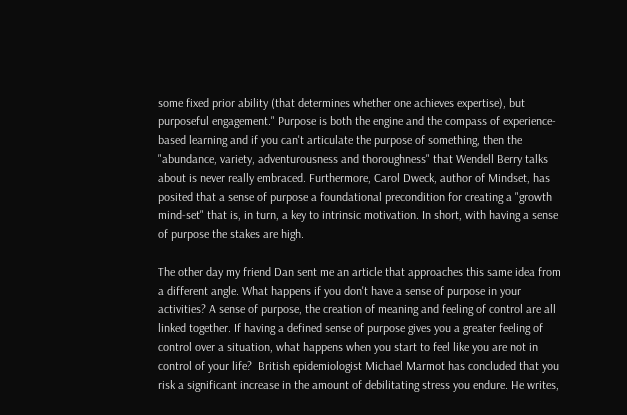some fixed prior ability (that determines whether one achieves expertise), but purposeful engagement." Purpose is both the engine and the compass of experience-based learning and if you can't articulate the purpose of something, then the "abundance, variety, adventurousness and thoroughness" that Wendell Berry talks about is never really embraced. Furthermore, Carol Dweck, author of Mindset, has posited that a sense of purpose a foundational precondition for creating a "growth mind-set" that is, in turn, a key to intrinsic motivation. In short, with having a sense of purpose the stakes are high.

The other day my friend Dan sent me an article that approaches this same idea from a different angle. What happens if you don't have a sense of purpose in your activities? A sense of purpose, the creation of meaning and feeling of control are all linked together. If having a defined sense of purpose gives you a greater feeling of control over a situation, what happens when you start to feel like you are not in control of your life?  British epidemiologist Michael Marmot has concluded that you risk a significant increase in the amount of debilitating stress you endure. He writes,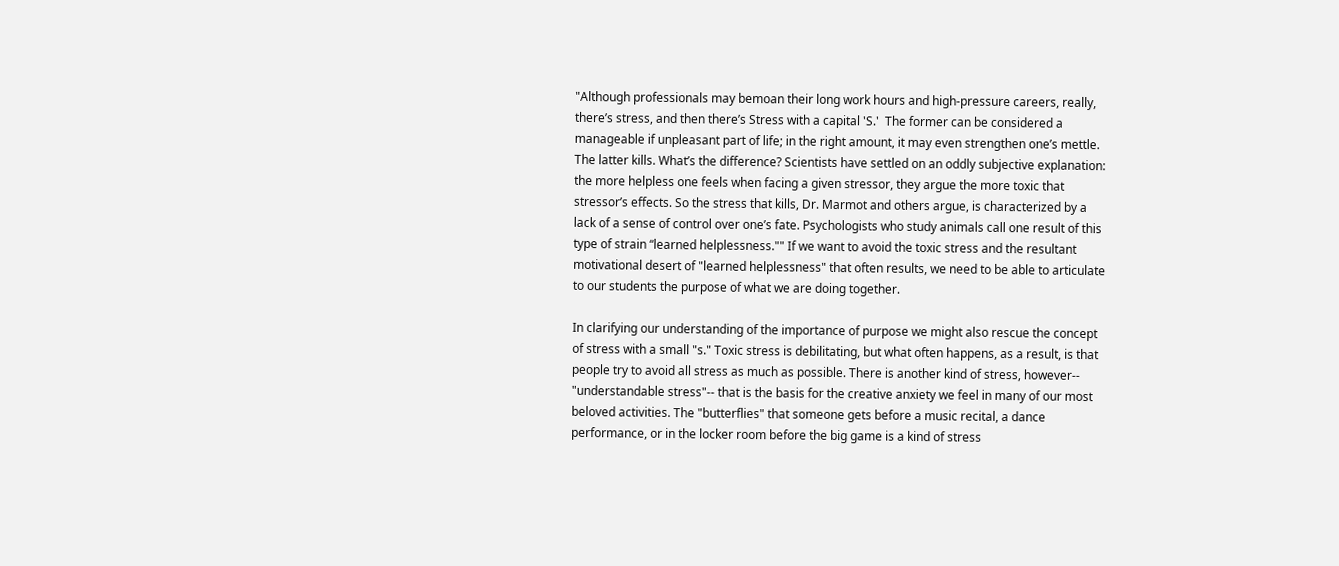"Although professionals may bemoan their long work hours and high-pressure careers, really, there’s stress, and then there’s Stress with a capital 'S.'  The former can be considered a manageable if unpleasant part of life; in the right amount, it may even strengthen one’s mettle. The latter kills. What’s the difference? Scientists have settled on an oddly subjective explanation: the more helpless one feels when facing a given stressor, they argue the more toxic that stressor’s effects. So the stress that kills, Dr. Marmot and others argue, is characterized by a lack of a sense of control over one’s fate. Psychologists who study animals call one result of this type of strain “learned helplessness."" If we want to avoid the toxic stress and the resultant motivational desert of "learned helplessness" that often results, we need to be able to articulate to our students the purpose of what we are doing together.

In clarifying our understanding of the importance of purpose we might also rescue the concept of stress with a small "s." Toxic stress is debilitating, but what often happens, as a result, is that people try to avoid all stress as much as possible. There is another kind of stress, however-- "understandable stress"-- that is the basis for the creative anxiety we feel in many of our most beloved activities. The "butterflies" that someone gets before a music recital, a dance performance, or in the locker room before the big game is a kind of stress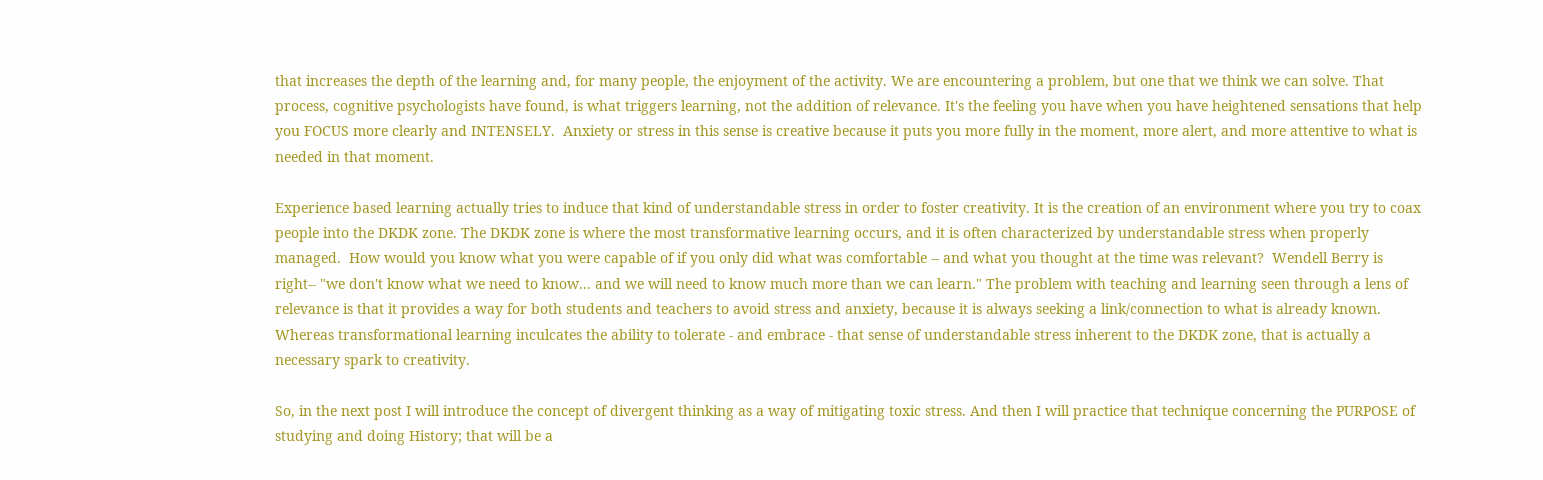that increases the depth of the learning and, for many people, the enjoyment of the activity. We are encountering a problem, but one that we think we can solve. That process, cognitive psychologists have found, is what triggers learning, not the addition of relevance. It's the feeling you have when you have heightened sensations that help you FOCUS more clearly and INTENSELY.  Anxiety or stress in this sense is creative because it puts you more fully in the moment, more alert, and more attentive to what is needed in that moment.

Experience based learning actually tries to induce that kind of understandable stress in order to foster creativity. It is the creation of an environment where you try to coax people into the DKDK zone. The DKDK zone is where the most transformative learning occurs, and it is often characterized by understandable stress when properly managed.  How would you know what you were capable of if you only did what was comfortable -- and what you thought at the time was relevant?  Wendell Berry is right-- "we don't know what we need to know... and we will need to know much more than we can learn." The problem with teaching and learning seen through a lens of relevance is that it provides a way for both students and teachers to avoid stress and anxiety, because it is always seeking a link/connection to what is already known. Whereas transformational learning inculcates the ability to tolerate - and embrace - that sense of understandable stress inherent to the DKDK zone, that is actually a necessary spark to creativity.

So, in the next post I will introduce the concept of divergent thinking as a way of mitigating toxic stress. And then I will practice that technique concerning the PURPOSE of studying and doing History; that will be a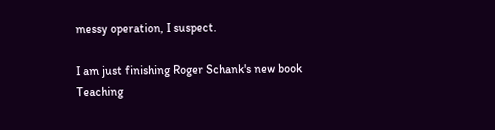messy operation, I suspect.

I am just finishing Roger Schank's new book Teaching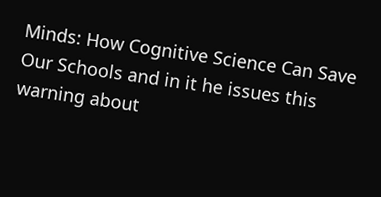Minds: How Cognitive Science Can Save Our Schools and in it he issues this warning about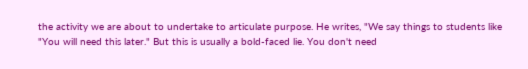the activity we are about to undertake to articulate purpose. He writes, "We say things to students like "You will need this later." But this is usually a bold-faced lie. You don't need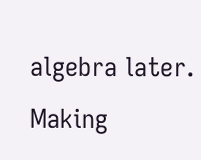algebra later. Making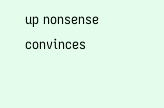up nonsense convinces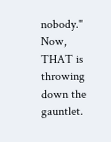nobody." Now, THAT is throwing down the gauntlet.